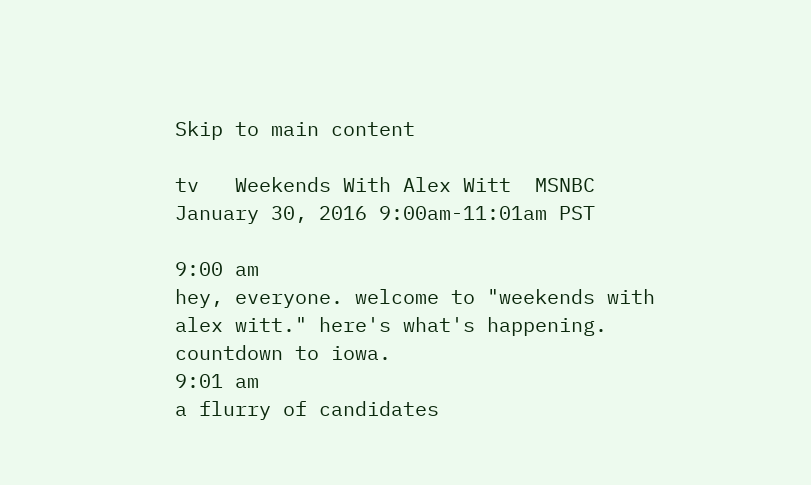Skip to main content

tv   Weekends With Alex Witt  MSNBC  January 30, 2016 9:00am-11:01am PST

9:00 am
hey, everyone. welcome to "weekends with alex witt." here's what's happening. countdown to iowa.
9:01 am
a flurry of candidates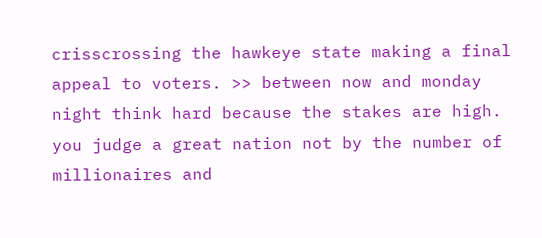crisscrossing the hawkeye state making a final appeal to voters. >> between now and monday night think hard because the stakes are high. you judge a great nation not by the number of millionaires and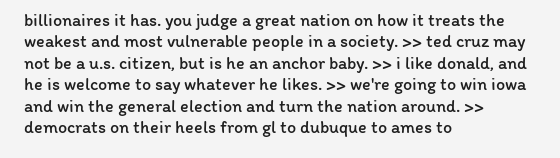billionaires it has. you judge a great nation on how it treats the weakest and most vulnerable people in a society. >> ted cruz may not be a u.s. citizen, but is he an anchor baby. >> i like donald, and he is welcome to say whatever he likes. >> we're going to win iowa and win the general election and turn the nation around. >> democrats on their heels from gl to dubuque to ames to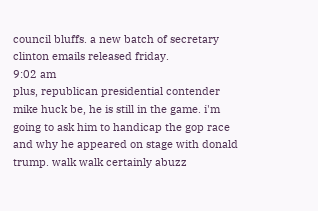council bluffs. a new batch of secretary clinton emails released friday.
9:02 am
plus, republican presidential contender mike huck be, he is still in the game. i'm going to ask him to handicap the gop race and why he appeared on stage with donald trump. walk walk certainly abuzz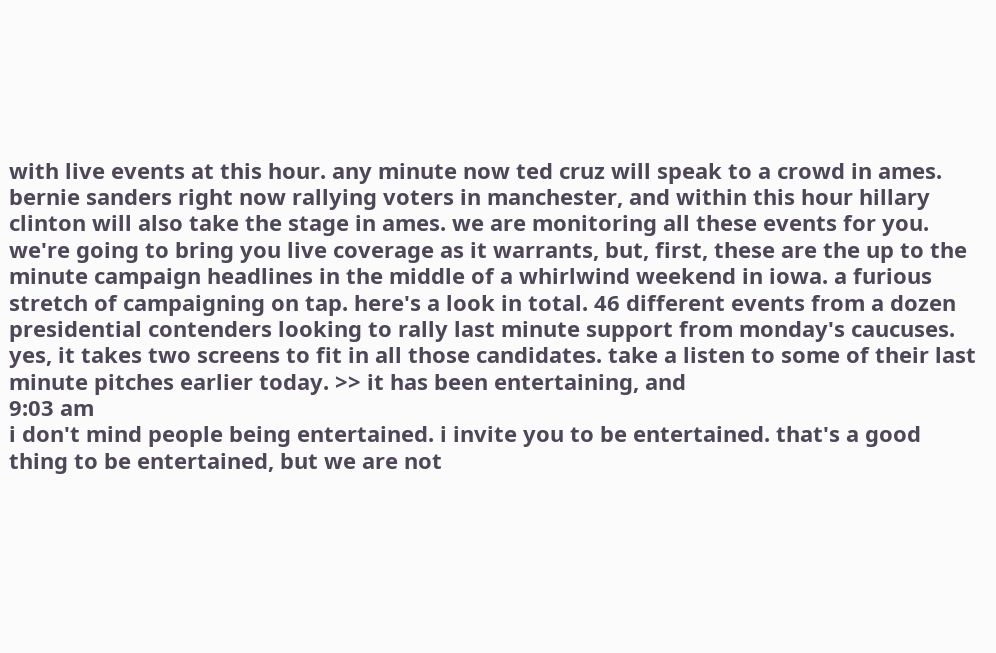with live events at this hour. any minute now ted cruz will speak to a crowd in ames. bernie sanders right now rallying voters in manchester, and within this hour hillary clinton will also take the stage in ames. we are monitoring all these events for you. we're going to bring you live coverage as it warrants, but, first, these are the up to the minute campaign headlines in the middle of a whirlwind weekend in iowa. a furious stretch of campaigning on tap. here's a look in total. 46 different events from a dozen presidential contenders looking to rally last minute support from monday's caucuses. yes, it takes two screens to fit in all those candidates. take a listen to some of their last minute pitches earlier today. >> it has been entertaining, and
9:03 am
i don't mind people being entertained. i invite you to be entertained. that's a good thing to be entertained, but we are not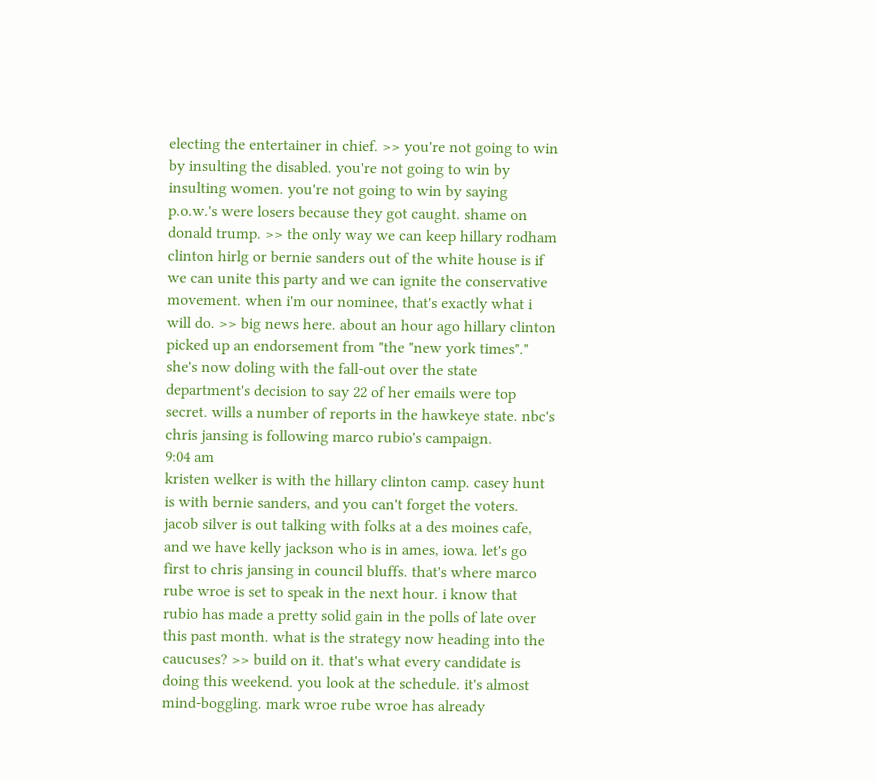electing the entertainer in chief. >> you're not going to win by insulting the disabled. you're not going to win by insulting women. you're not going to win by saying p.o.w.'s were losers because they got caught. shame on donald trump. >> the only way we can keep hillary rodham clinton hirlg or bernie sanders out of the white house is if we can unite this party and we can ignite the conservative movement. when i'm our nominee, that's exactly what i will do. >> big news here. about an hour ago hillary clinton picked up an endorsement from "the "new york times"." she's now doling with the fall-out over the state department's decision to say 22 of her emails were top secret. wills a number of reports in the hawkeye state. nbc's chris jansing is following marco rubio's campaign.
9:04 am
kristen welker is with the hillary clinton camp. casey hunt is with bernie sanders, and you can't forget the voters. jacob silver is out talking with folks at a des moines cafe, and we have kelly jackson who is in ames, iowa. let's go first to chris jansing in council bluffs. that's where marco rube wroe is set to speak in the next hour. i know that rubio has made a pretty solid gain in the polls of late over this past month. what is the strategy now heading into the caucuses? >> build on it. that's what every candidate is doing this weekend. you look at the schedule. it's almost mind-boggling. mark wroe rube wroe has already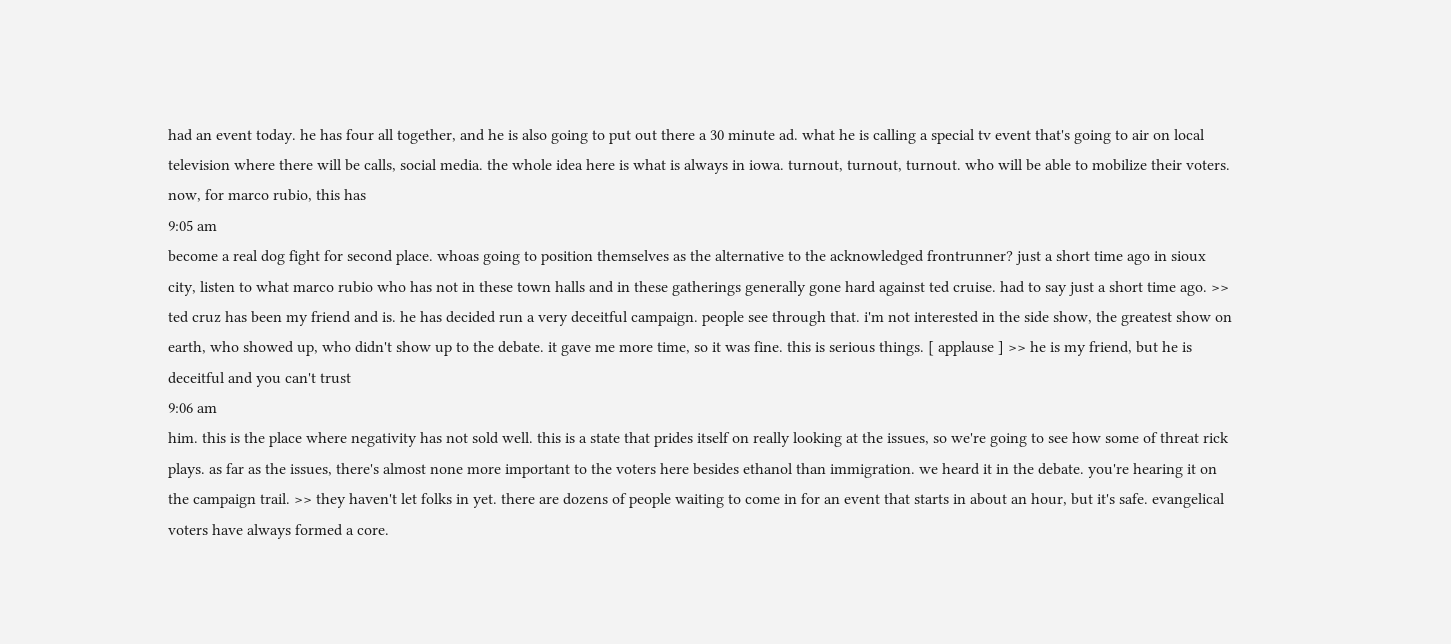had an event today. he has four all together, and he is also going to put out there a 30 minute ad. what he is calling a special tv event that's going to air on local television where there will be calls, social media. the whole idea here is what is always in iowa. turnout, turnout, turnout. who will be able to mobilize their voters. now, for marco rubio, this has
9:05 am
become a real dog fight for second place. whoas going to position themselves as the alternative to the acknowledged frontrunner? just a short time ago in sioux city, listen to what marco rubio who has not in these town halls and in these gatherings generally gone hard against ted cruise. had to say just a short time ago. >> ted cruz has been my friend and is. he has decided run a very deceitful campaign. people see through that. i'm not interested in the side show, the greatest show on earth, who showed up, who didn't show up to the debate. it gave me more time, so it was fine. this is serious things. [ applause ] >> he is my friend, but he is deceitful and you can't trust
9:06 am
him. this is the place where negativity has not sold well. this is a state that prides itself on really looking at the issues, so we're going to see how some of threat rick plays. as far as the issues, there's almost none more important to the voters here besides ethanol than immigration. we heard it in the debate. you're hearing it on the campaign trail. >> they haven't let folks in yet. there are dozens of people waiting to come in for an event that starts in about an hour, but it's safe. evangelical voters have always formed a core.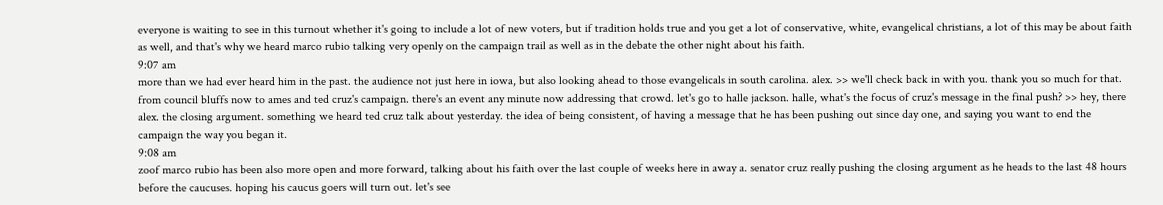everyone is waiting to see in this turnout whether it's going to include a lot of new voters, but if tradition holds true and you get a lot of conservative, white, evangelical christians, a lot of this may be about faith as well, and that's why we heard marco rubio talking very openly on the campaign trail as well as in the debate the other night about his faith.
9:07 am
more than we had ever heard him in the past. the audience not just here in iowa, but also looking ahead to those evangelicals in south carolina. alex. >> we'll check back in with you. thank you so much for that. from council bluffs now to ames and ted cruz's campaign. there's an event any minute now addressing that crowd. let's go to halle jackson. halle, what's the focus of cruz's message in the final push? >> hey, there alex. the closing argument. something we heard ted cruz talk about yesterday. the idea of being consistent, of having a message that he has been pushing out since day one, and saying you want to end the campaign the way you began it.
9:08 am
zoof marco rubio has been also more open and more forward, talking about his faith over the last couple of weeks here in away a. senator cruz really pushing the closing argument as he heads to the last 48 hours before the caucuses. hoping his caucus goers will turn out. let's see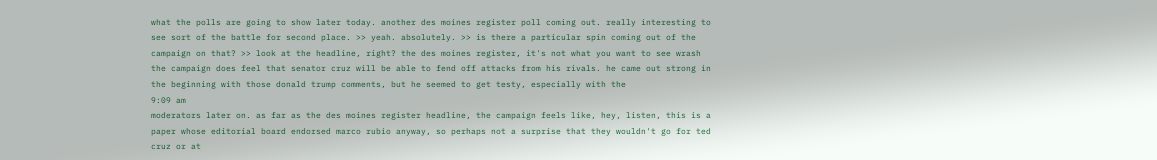what the polls are going to show later today. another des moines register poll coming out. really interesting to see sort of the battle for second place. >> yeah. absolutely. >> is there a particular spin coming out of the campaign on that? >> look at the headline, right? the des moines register, it's not what you want to see wrash the campaign does feel that senator cruz will be able to fend off attacks from his rivals. he came out strong in the beginning with those donald trump comments, but he seemed to get testy, especially with the
9:09 am
moderators later on. as far as the des moines register headline, the campaign feels like, hey, listen, this is a paper whose editorial board endorsed marco rubio anyway, so perhaps not a surprise that they wouldn't go for ted cruz or at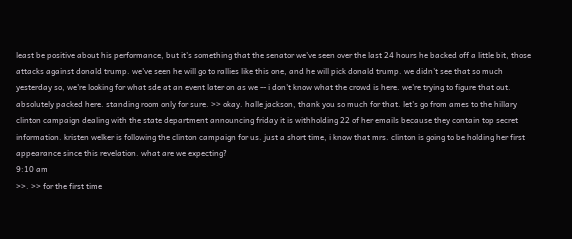least be positive about his performance, but it's something that the senator we've seen over the last 24 hours he backed off a little bit, those attacks against donald trump. we've seen he will go to rallies like this one, and he will pick donald trump. we didn't see that so much yesterday so, we're looking for what sde at an event later on as we -- i don't know what the crowd is here. we're trying to figure that out. absolutely packed here. standing room only for sure. >> okay. halle jackson, thank you so much for that. let's go from ames to the hillary clinton campaign dealing with the state department announcing friday it is withholding 22 of her emails because they contain top secret information. kristen welker is following the clinton campaign for us. just a short time, i know that mrs. clinton is going to be holding her first appearance since this revelation. what are we expecting?
9:10 am
>>. >> for the first time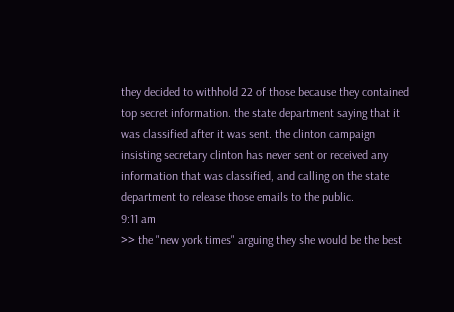they decided to withhold 22 of those because they contained top secret information. the state department saying that it was classified after it was sent. the clinton campaign insisting secretary clinton has never sent or received any information that was classified, and calling on the state department to release those emails to the public.
9:11 am
>> the "new york times" arguing they she would be the best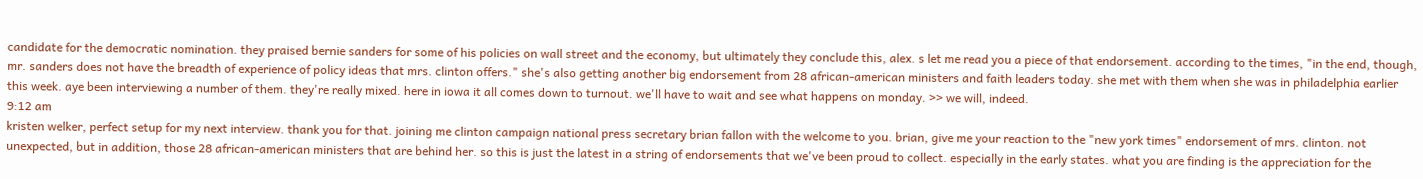candidate for the democratic nomination. they praised bernie sanders for some of his policies on wall street and the economy, but ultimately they conclude this, alex. s let me read you a piece of that endorsement. according to the times, "in the end, though, mr. sanders does not have the breadth of experience of policy ideas that mrs. clinton offers." she's also getting another big endorsement from 28 african-american ministers and faith leaders today. she met with them when she was in philadelphia earlier this week. aye been interviewing a number of them. they're really mixed. here in iowa it all comes down to turnout. we'll have to wait and see what happens on monday. >> we will, indeed.
9:12 am
kristen welker, perfect setup for my next interview. thank you for that. joining me clinton campaign national press secretary brian fallon with the welcome to you. brian, give me your reaction to the "new york times" endorsement of mrs. clinton. not unexpected, but in addition, those 28 african-american ministers that are behind her. so this is just the latest in a string of endorsements that we've been proud to collect. especially in the early states. what you are finding is the appreciation for the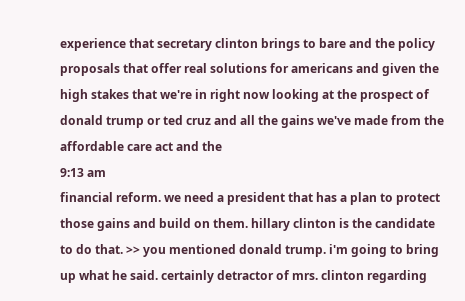experience that secretary clinton brings to bare and the policy proposals that offer real solutions for americans and given the high stakes that we're in right now looking at the prospect of donald trump or ted cruz and all the gains we've made from the affordable care act and the
9:13 am
financial reform. we need a president that has a plan to protect those gains and build on them. hillary clinton is the candidate to do that. >> you mentioned donald trump. i'm going to bring up what he said. certainly detractor of mrs. clinton regarding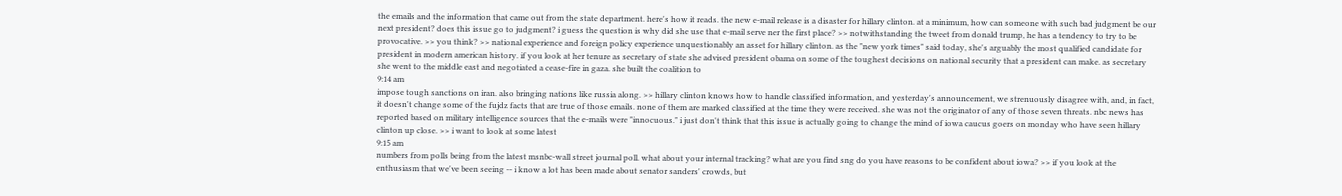the emails and the information that came out from the state department. here's how it reads. the new e-mail release is a disaster for hillary clinton. at a minimum, how can someone with such bad judgment be our next president? does this issue go to judgment? i guess the question is why did she use that e-mail serve ner the first place? >> notwithstanding the tweet from donald trump, he has a tendency to try to be provocative. >> you think? >> national experience and foreign policy experience unquestionably an asset for hillary clinton. as the "new york times" said today, she's arguably the most qualified candidate for president in modern american history. if you look at her tenure as secretary of state she advised president obama on some of the toughest decisions on national security that a president can make. as secretary she went to the middle east and negotiated a cease-fire in gaza. she built the coalition to
9:14 am
impose tough sanctions on iran. also bringing nations like russia along. >> hillary clinton knows how to handle classified information, and yesterday's announcement, we strenuously disagree with, and, in fact, it doesn't change some of the fujdz facts that are true of those emails. none of them are marked classified at the time they were received. she was not the originator of any of those seven threats. nbc news has reported based on military intelligence sources that the e-mails were "innocuous." i just don't think that this issue is actually going to change the mind of iowa caucus goers on monday who have seen hillary clinton up close. >> i want to look at some latest
9:15 am
numbers from polls being from the latest msnbc-wall street journal poll. what about your internal tracking? what are you find sng do you have reasons to be confident about iowa? >> if you look at the enthusiasm that we've been seeing -- i know a lot has been made about senator sanders' crowds, but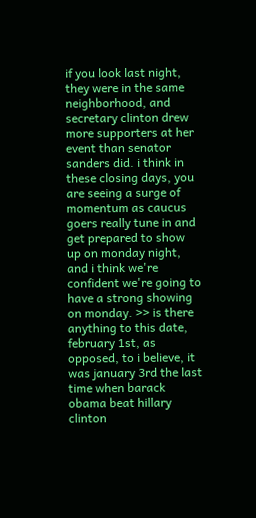if you look last night, they were in the same neighborhood, and secretary clinton drew more supporters at her event than senator sanders did. i think in these closing days, you are seeing a surge of momentum as caucus goers really tune in and get prepared to show up on monday night, and i think we're confident we're going to have a strong showing on monday. >> is there anything to this date, february 1st, as opposed, to i believe, it was january 3rd the last time when barack obama beat hillary clinton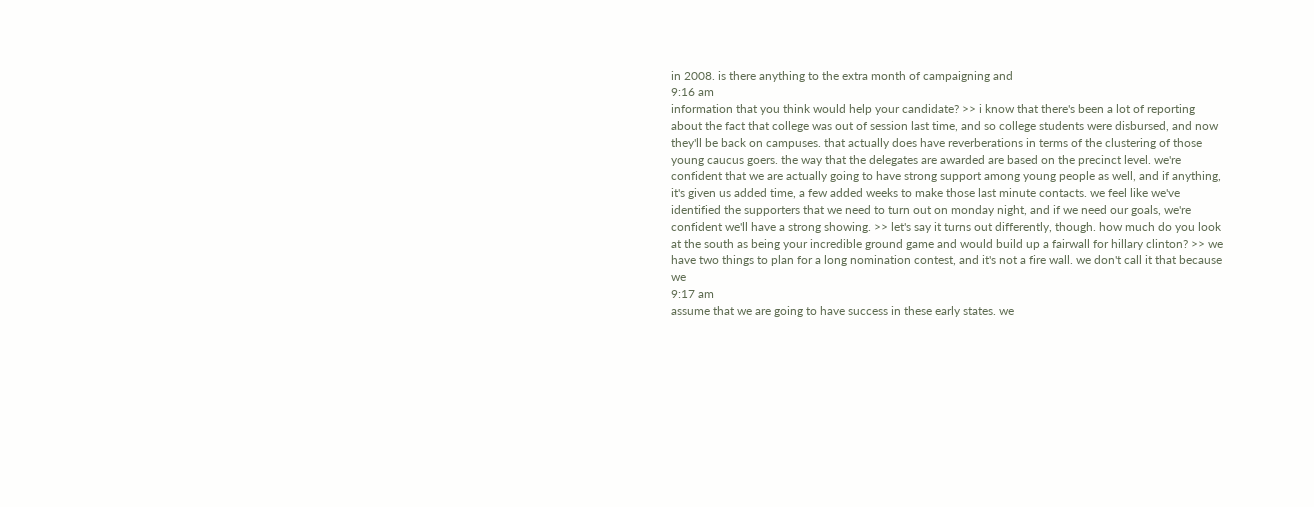in 2008. is there anything to the extra month of campaigning and
9:16 am
information that you think would help your candidate? >> i know that there's been a lot of reporting about the fact that college was out of session last time, and so college students were disbursed, and now they'll be back on campuses. that actually does have reverberations in terms of the clustering of those young caucus goers. the way that the delegates are awarded are based on the precinct level. we're confident that we are actually going to have strong support among young people as well, and if anything, it's given us added time, a few added weeks to make those last minute contacts. we feel like we've identified the supporters that we need to turn out on monday night, and if we need our goals, we're confident we'll have a strong showing. >> let's say it turns out differently, though. how much do you look at the south as being your incredible ground game and would build up a fairwall for hillary clinton? >> we have two things to plan for a long nomination contest, and it's not a fire wall. we don't call it that because we
9:17 am
assume that we are going to have success in these early states. we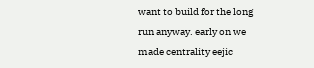want to build for the long run anyway. early on we made centrality eejic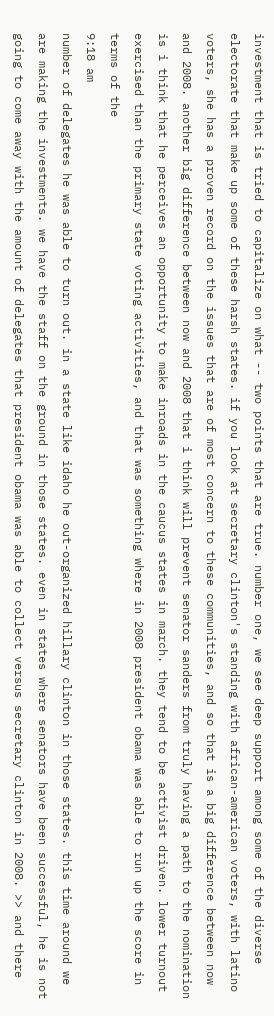investment that is tried to capitalize on what -- two points that are true. number one, we see deep support among some of the diverse electorate that make up some of these harsh states. if you look at secretary clinton's standing with african-american voters, with latino voters, she has a proven record on the issues that are of most concern to these communities, and so that is a big difference between now and 2008. another big difference between now and 2008 that i think will prevent senator sanders from truly having a path to the nomination is i think that he perceives an opportunity to make inroads in the caucus states in march. they tend to be activist driven. lower turnout exercised than the primary state voting activities, and that was something where in 2008 president obama was able to run up the score in terms of the
9:18 am
number of delegates he was able to turn out. in a state like idaho he out-organized hillary clinton in those states. this time around we are making the investments. we have the staff on the ground in those states. even in states where senators have been successful, he is not going to come away with the amount of delegates that president obama was able to collect versus secretary clinton in 2008. >> and there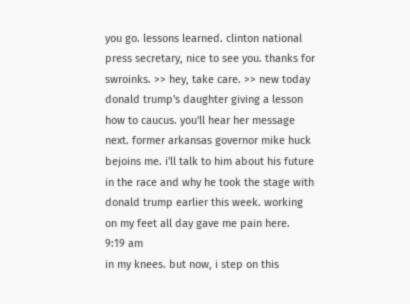you go. lessons learned. clinton national press secretary, nice to see you. thanks for swroinks. >> hey, take care. >> new today donald trump's daughter giving a lesson how to caucus. you'll hear her message next. former arkansas governor mike huck bejoins me. i'll talk to him about his future in the race and why he took the stage with donald trump earlier this week. working on my feet all day gave me pain here.
9:19 am
in my knees. but now, i step on this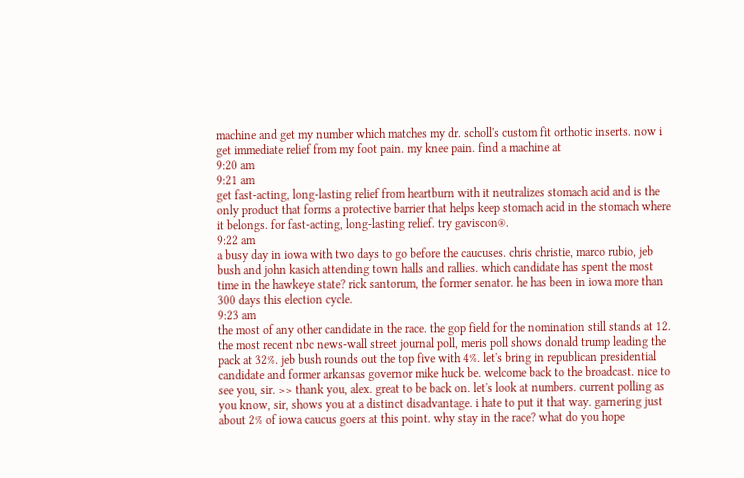machine and get my number which matches my dr. scholl's custom fit orthotic inserts. now i get immediate relief from my foot pain. my knee pain. find a machine at
9:20 am
9:21 am
get fast-acting, long-lasting relief from heartburn with it neutralizes stomach acid and is the only product that forms a protective barrier that helps keep stomach acid in the stomach where it belongs. for fast-acting, long-lasting relief. try gaviscon®.
9:22 am
a busy day in iowa with two days to go before the caucuses. chris christie, marco rubio, jeb bush and john kasich attending town halls and rallies. which candidate has spent the most time in the hawkeye state? rick santorum, the former senator. he has been in iowa more than 300 days this election cycle.
9:23 am
the most of any other candidate in the race. the gop field for the nomination still stands at 12. the most recent nbc news-wall street journal poll, meris poll shows donald trump leading the pack at 32%. jeb bush rounds out the top five with 4%. let's bring in republican presidential candidate and former arkansas governor mike huck be. welcome back to the broadcast. nice to see you, sir. >> thank you, alex. great to be back on. let's look at numbers. current polling as you know, sir, shows you at a distinct disadvantage. i hate to put it that way. garnering just about 2% of iowa caucus goers at this point. why stay in the race? what do you hope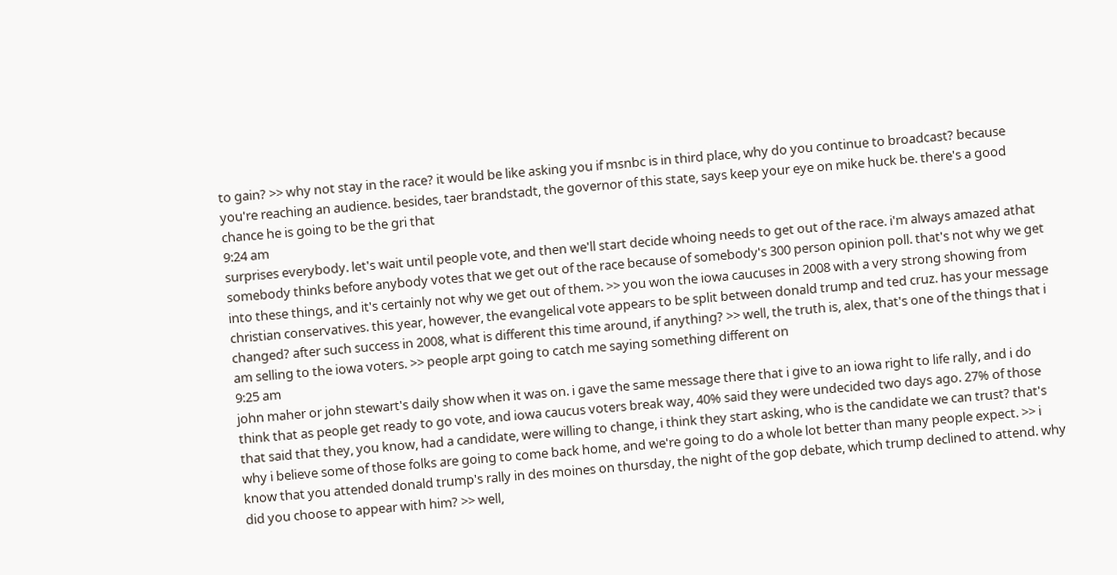to gain? >> why not stay in the race? it would be like asking you if msnbc is in third place, why do you continue to broadcast? because you're reaching an audience. besides, taer brandstadt, the governor of this state, says keep your eye on mike huck be. there's a good chance he is going to be the gri that
9:24 am
surprises everybody. let's wait until people vote, and then we'll start decide whoing needs to get out of the race. i'm always amazed athat somebody thinks before anybody votes that we get out of the race because of somebody's 300 person opinion poll. that's not why we get into these things, and it's certainly not why we get out of them. >> you won the iowa caucuses in 2008 with a very strong showing from christian conservatives. this year, however, the evangelical vote appears to be split between donald trump and ted cruz. has your message changed? after such success in 2008, what is different this time around, if anything? >> well, the truth is, alex, that's one of the things that i am selling to the iowa voters. >> people arpt going to catch me saying something different on
9:25 am
john maher or john stewart's daily show when it was on. i gave the same message there that i give to an iowa right to life rally, and i do think that as people get ready to go vote, and iowa caucus voters break way, 40% said they were undecided two days ago. 27% of those that said that they, you know, had a candidate, were willing to change, i think they start asking, who is the candidate we can trust? that's why i believe some of those folks are going to come back home, and we're going to do a whole lot better than many people expect. >> i know that you attended donald trump's rally in des moines on thursday, the night of the gop debate, which trump declined to attend. why did you choose to appear with him? >> well,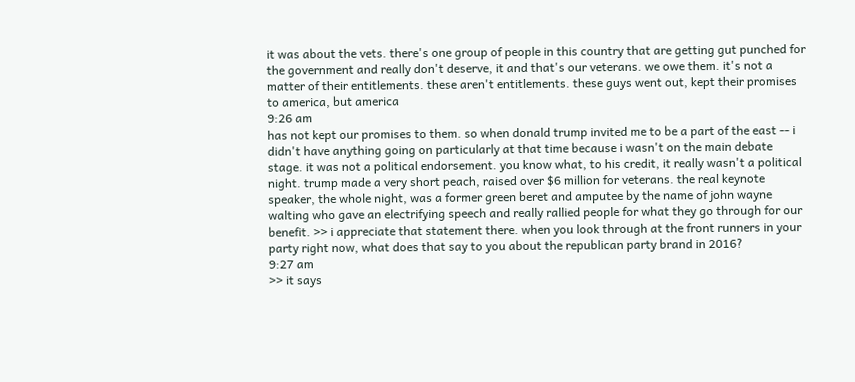it was about the vets. there's one group of people in this country that are getting gut punched for the government and really don't deserve, it and that's our veterans. we owe them. it's not a matter of their entitlements. these aren't entitlements. these guys went out, kept their promises to america, but america
9:26 am
has not kept our promises to them. so when donald trump invited me to be a part of the east -- i didn't have anything going on particularly at that time because i wasn't on the main debate stage. it was not a political endorsement. you know what, to his credit, it really wasn't a political night. trump made a very short peach, raised over $6 million for veterans. the real keynote speaker, the whole night, was a former green beret and amputee by the name of john wayne walting who gave an electrifying speech and really rallied people for what they go through for our benefit. >> i appreciate that statement there. when you look through at the front runners in your party right now, what does that say to you about the republican party brand in 2016?
9:27 am
>> it says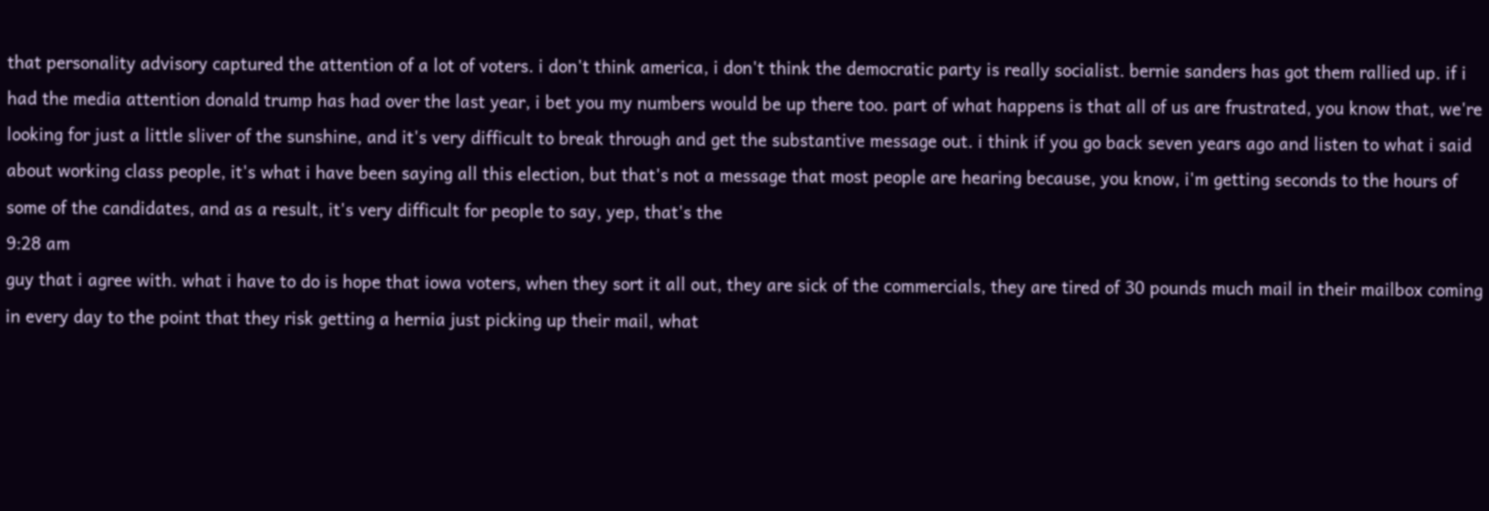that personality advisory captured the attention of a lot of voters. i don't think america, i don't think the democratic party is really socialist. bernie sanders has got them rallied up. if i had the media attention donald trump has had over the last year, i bet you my numbers would be up there too. part of what happens is that all of us are frustrated, you know that, we're looking for just a little sliver of the sunshine, and it's very difficult to break through and get the substantive message out. i think if you go back seven years ago and listen to what i said about working class people, it's what i have been saying all this election, but that's not a message that most people are hearing because, you know, i'm getting seconds to the hours of some of the candidates, and as a result, it's very difficult for people to say, yep, that's the
9:28 am
guy that i agree with. what i have to do is hope that iowa voters, when they sort it all out, they are sick of the commercials, they are tired of 30 pounds much mail in their mailbox coming in every day to the point that they risk getting a hernia just picking up their mail, what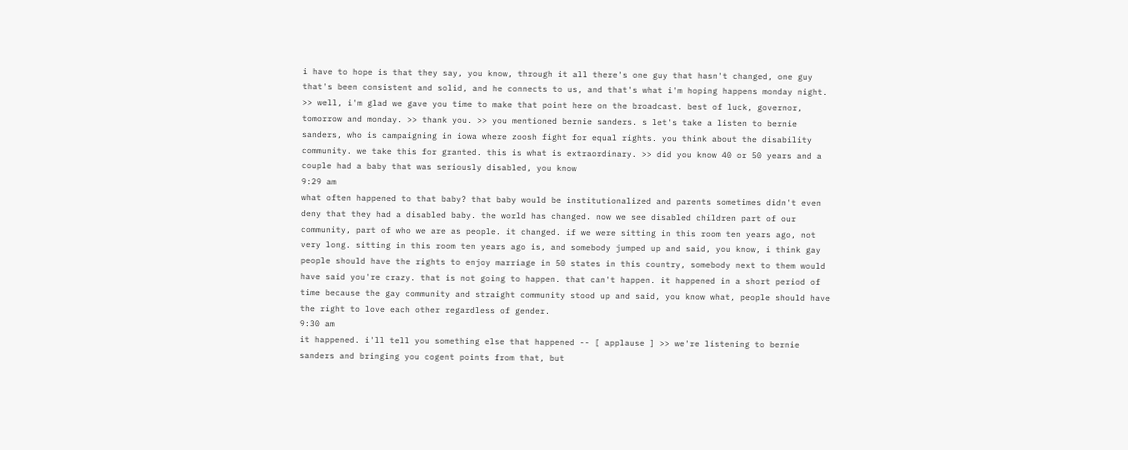i have to hope is that they say, you know, through it all there's one guy that hasn't changed, one guy that's been consistent and solid, and he connects to us, and that's what i'm hoping happens monday night. >> well, i'm glad we gave you time to make that point here on the broadcast. best of luck, governor, tomorrow and monday. >> thank you. >> you mentioned bernie sanders. s let's take a listen to bernie sanders, who is campaigning in iowa where zoosh fight for equal rights. you think about the disability community. we take this for granted. this is what is extraordinary. >> did you know 40 or 50 years and a couple had a baby that was seriously disabled, you know
9:29 am
what often happened to that baby? that baby would be institutionalized and parents sometimes didn't even deny that they had a disabled baby. the world has changed. now we see disabled children part of our community, part of who we are as people. it changed. if we were sitting in this room ten years ago, not very long. sitting in this room ten years ago is, and somebody jumped up and said, you know, i think gay people should have the rights to enjoy marriage in 50 states in this country, somebody next to them would have said you're crazy. that is not going to happen. that can't happen. it happened in a short period of time because the gay community and straight community stood up and said, you know what, people should have the right to love each other regardless of gender.
9:30 am
it happened. i'll tell you something else that happened -- [ applause ] >> we're listening to bernie sanders and bringing you cogent points from that, but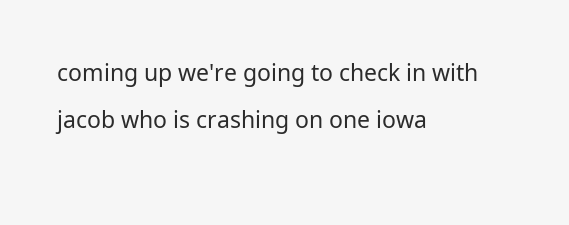coming up we're going to check in with jacob who is crashing on one iowa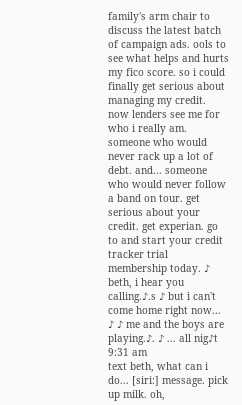family's arm chair to discuss the latest batch of campaign ads. ools to see what helps and hurts my fico score. so i could finally get serious about managing my credit. now lenders see me for who i really am. someone who would never rack up a lot of debt. and... someone who would never follow a band on tour. get serious about your credit. get experian. go to and start your credit tracker trial membership today. ♪ beth, i hear you calling.♪.s ♪ but i can't come home right now... ♪ ♪ me and the boys are playing.♪. ♪ ... all nig♪t
9:31 am
text beth, what can i do... [siri:] message. pick up milk. oh,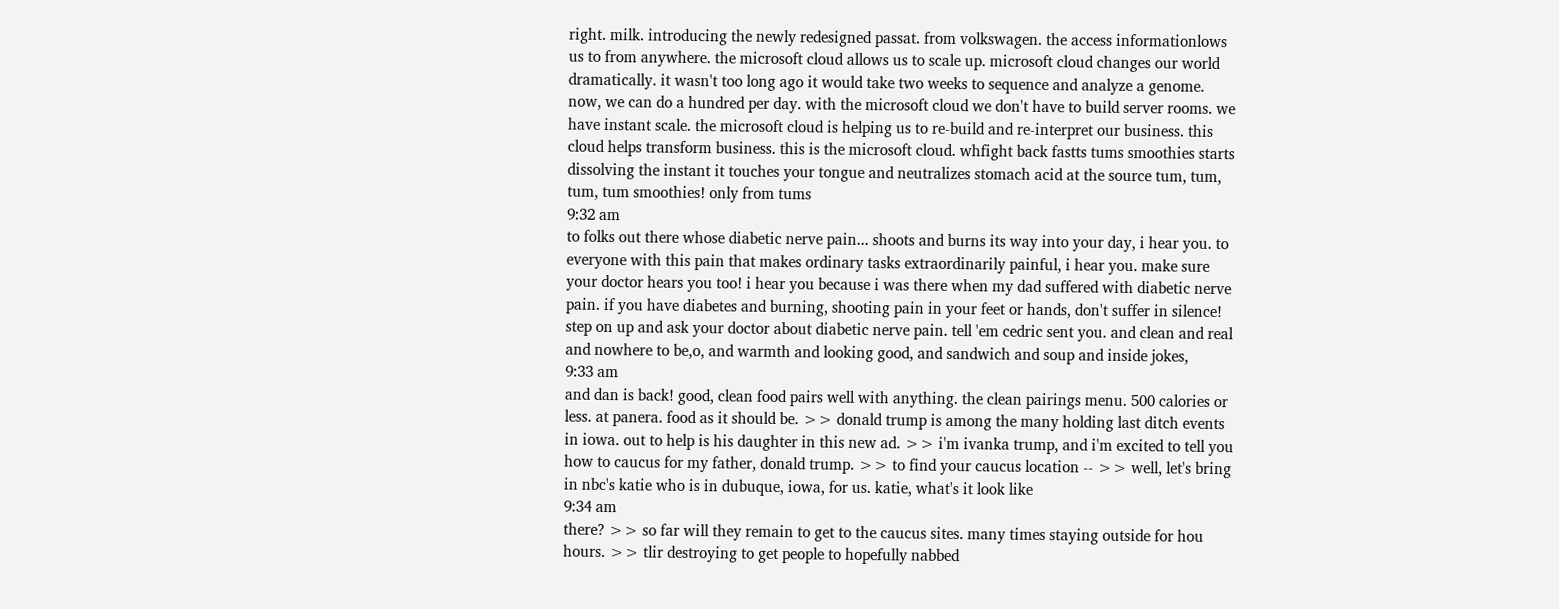right. milk. introducing the newly redesigned passat. from volkswagen. the access informationlows us to from anywhere. the microsoft cloud allows us to scale up. microsoft cloud changes our world dramatically. it wasn't too long ago it would take two weeks to sequence and analyze a genome. now, we can do a hundred per day. with the microsoft cloud we don't have to build server rooms. we have instant scale. the microsoft cloud is helping us to re-build and re-interpret our business. this cloud helps transform business. this is the microsoft cloud. whfight back fastts tums smoothies starts dissolving the instant it touches your tongue and neutralizes stomach acid at the source tum, tum, tum, tum smoothies! only from tums
9:32 am
to folks out there whose diabetic nerve pain... shoots and burns its way into your day, i hear you. to everyone with this pain that makes ordinary tasks extraordinarily painful, i hear you. make sure your doctor hears you too! i hear you because i was there when my dad suffered with diabetic nerve pain. if you have diabetes and burning, shooting pain in your feet or hands, don't suffer in silence! step on up and ask your doctor about diabetic nerve pain. tell 'em cedric sent you. and clean and real and nowhere to be,o, and warmth and looking good, and sandwich and soup and inside jokes,
9:33 am
and dan is back! good, clean food pairs well with anything. the clean pairings menu. 500 calories or less. at panera. food as it should be. >> donald trump is among the many holding last ditch events in iowa. out to help is his daughter in this new ad. >> i'm ivanka trump, and i'm excited to tell you how to caucus for my father, donald trump. >> to find your caucus location -- >> well, let's bring in nbc's katie who is in dubuque, iowa, for us. katie, what's it look like
9:34 am
there? >> so far will they remain to get to the caucus sites. many times staying outside for hou hours. >> tlir destroying to get people to hopefully nabbed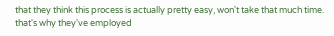that they think this process is actually pretty easy, won't take that much time. that's why they've employed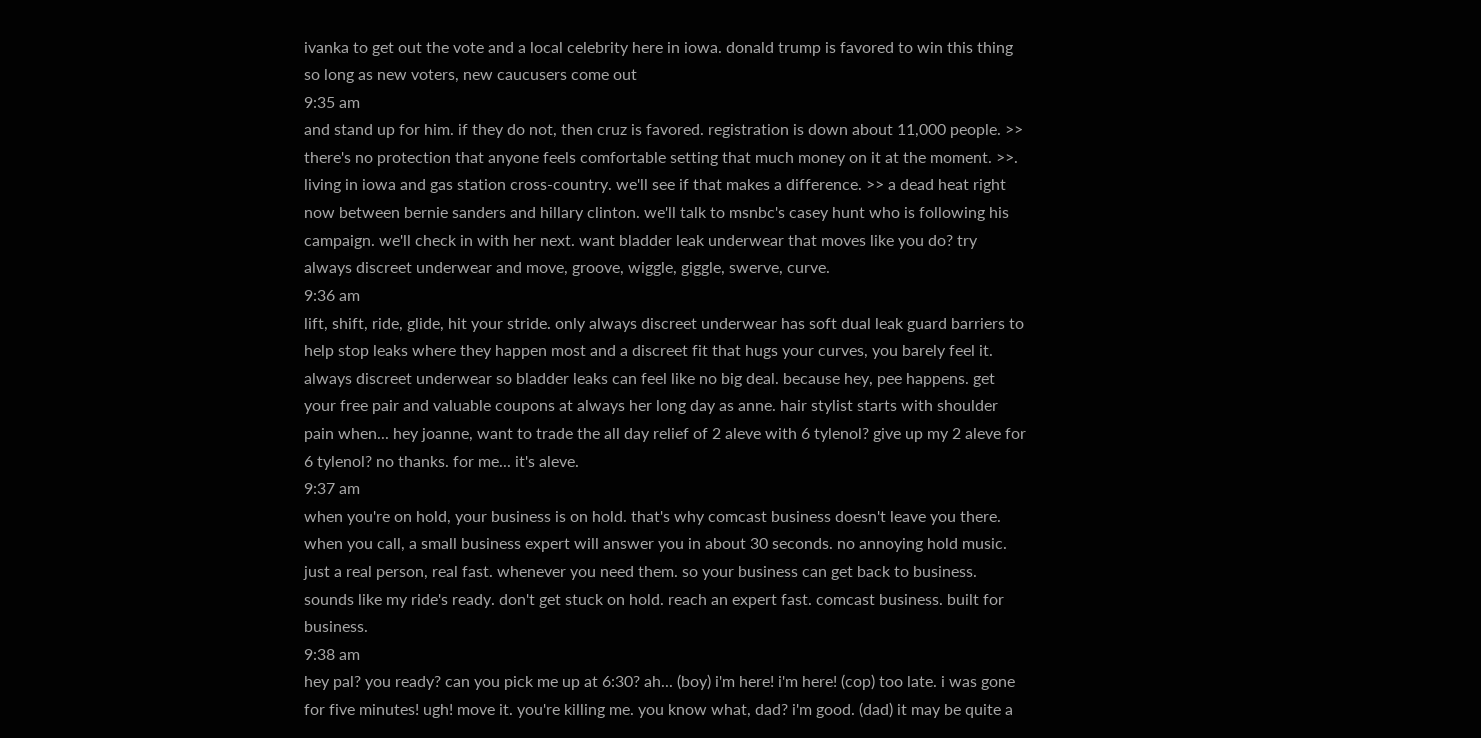ivanka to get out the vote and a local celebrity here in iowa. donald trump is favored to win this thing so long as new voters, new caucusers come out
9:35 am
and stand up for him. if they do not, then cruz is favored. registration is down about 11,000 people. >> there's no protection that anyone feels comfortable setting that much money on it at the moment. >>. living in iowa and gas station cross-country. we'll see if that makes a difference. >> a dead heat right now between bernie sanders and hillary clinton. we'll talk to msnbc's casey hunt who is following his campaign. we'll check in with her next. want bladder leak underwear that moves like you do? try always discreet underwear and move, groove, wiggle, giggle, swerve, curve.
9:36 am
lift, shift, ride, glide, hit your stride. only always discreet underwear has soft dual leak guard barriers to help stop leaks where they happen most and a discreet fit that hugs your curves, you barely feel it. always discreet underwear so bladder leaks can feel like no big deal. because hey, pee happens. get your free pair and valuable coupons at always her long day as anne. hair stylist starts with shoulder pain when... hey joanne, want to trade the all day relief of 2 aleve with 6 tylenol? give up my 2 aleve for 6 tylenol? no thanks. for me... it's aleve.
9:37 am
when you're on hold, your business is on hold. that's why comcast business doesn't leave you there. when you call, a small business expert will answer you in about 30 seconds. no annoying hold music. just a real person, real fast. whenever you need them. so your business can get back to business. sounds like my ride's ready. don't get stuck on hold. reach an expert fast. comcast business. built for business.
9:38 am
hey pal? you ready? can you pick me up at 6:30? ah... (boy) i'm here! i'm here! (cop) too late. i was gone for five minutes! ugh! move it. you're killing me. you know what, dad? i'm good. (dad) it may be quite a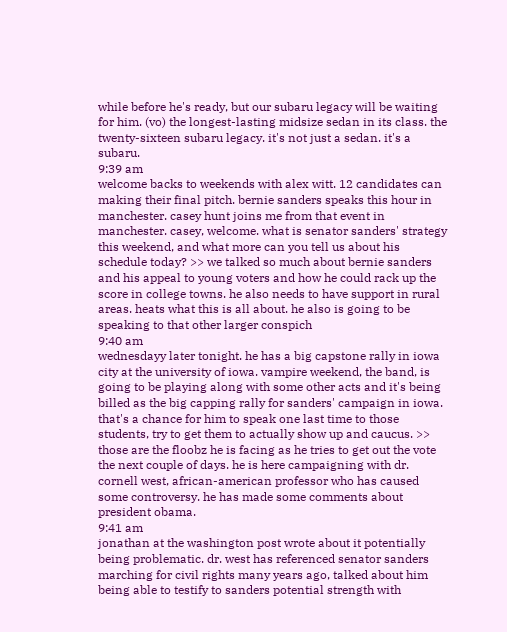while before he's ready, but our subaru legacy will be waiting for him. (vo) the longest-lasting midsize sedan in its class. the twenty-sixteen subaru legacy. it's not just a sedan. it's a subaru.
9:39 am
welcome backs to weekends with alex witt. 12 candidates can making their final pitch. bernie sanders speaks this hour in manchester. casey hunt joins me from that event in manchester. casey, welcome. what is senator sanders' strategy this weekend, and what more can you tell us about his schedule today? >> we talked so much about bernie sanders and his appeal to young voters and how he could rack up the score in college towns. he also needs to have support in rural areas. heats what this is all about. he also is going to be speaking to that other larger conspich
9:40 am
wednesdayy later tonight. he has a big capstone rally in iowa city at the university of iowa. vampire weekend, the band, is going to be playing along with some other acts and it's being billed as the big capping rally for sanders' campaign in iowa. that's a chance for him to speak one last time to those students, try to get them to actually show up and caucus. >> those are the floobz he is facing as he tries to get out the vote the next couple of days. he is here campaigning with dr. cornell west, african-american professor who has caused some controversy. he has made some comments about president obama.
9:41 am
jonathan at the washington post wrote about it potentially being problematic. dr. west has referenced senator sanders marching for civil rights many years ago, talked about him being able to testify to sanders potential strength with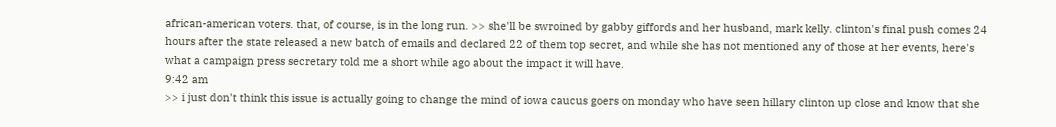african-american voters. that, of course, is in the long run. >> she'll be swroined by gabby giffords and her husband, mark kelly. clinton's final push comes 24 hours after the state released a new batch of emails and declared 22 of them top secret, and while she has not mentioned any of those at her events, here's what a campaign press secretary told me a short while ago about the impact it will have.
9:42 am
>> i just don't think this issue is actually going to change the mind of iowa caucus goers on monday who have seen hillary clinton up close and know that she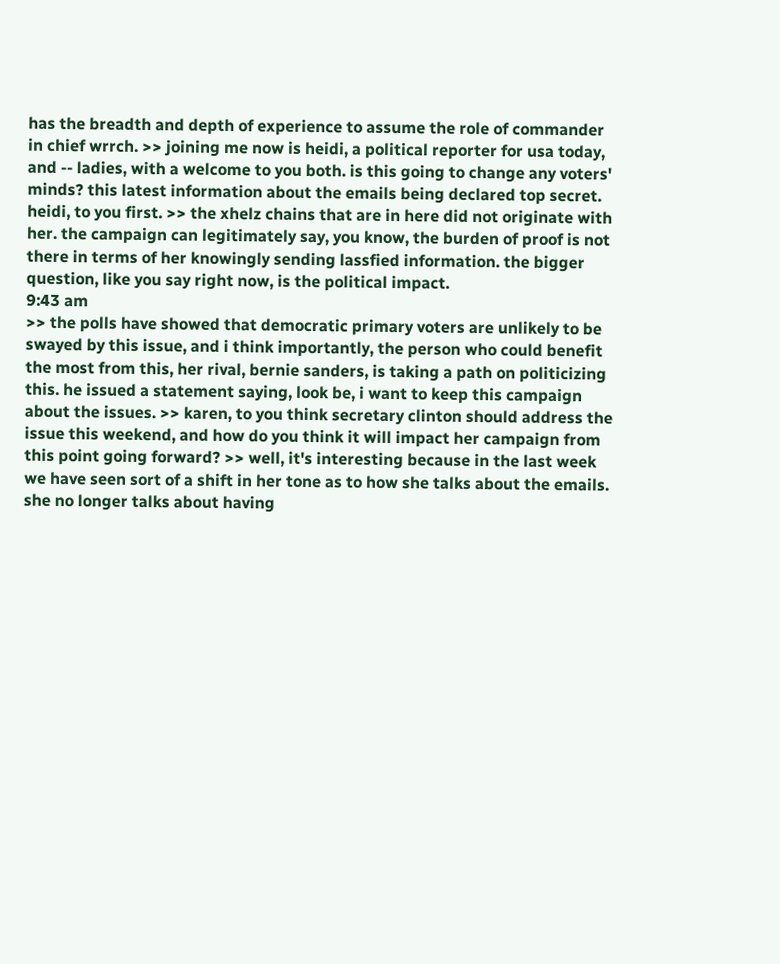has the breadth and depth of experience to assume the role of commander in chief wrrch. >> joining me now is heidi, a political reporter for usa today, and -- ladies, with a welcome to you both. is this going to change any voters' minds? this latest information about the emails being declared top secret. heidi, to you first. >> the xhelz chains that are in here did not originate with her. the campaign can legitimately say, you know, the burden of proof is not there in terms of her knowingly sending lassfied information. the bigger question, like you say right now, is the political impact.
9:43 am
>> the polls have showed that democratic primary voters are unlikely to be swayed by this issue, and i think importantly, the person who could benefit the most from this, her rival, bernie sanders, is taking a path on politicizing this. he issued a statement saying, look be, i want to keep this campaign about the issues. >> karen, to you think secretary clinton should address the issue this weekend, and how do you think it will impact her campaign from this point going forward? >> well, it's interesting because in the last week we have seen sort of a shift in her tone as to how she talks about the emails. she no longer talks about having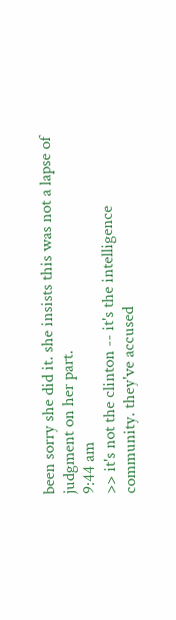been sorry she did it. she insists this was not a lapse of judgment on her part.
9:44 am
>> it's not the clinton -- it's the intelligence community. they've accused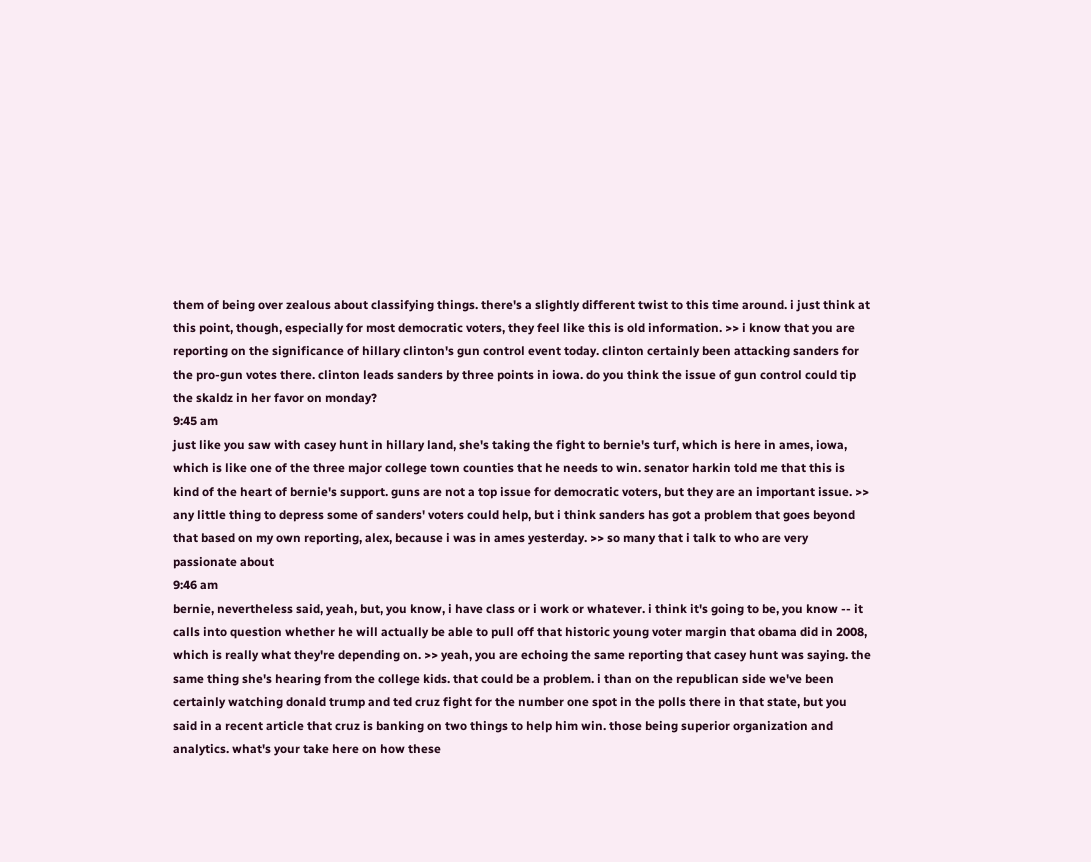them of being over zealous about classifying things. there's a slightly different twist to this time around. i just think at this point, though, especially for most democratic voters, they feel like this is old information. >> i know that you are reporting on the significance of hillary clinton's gun control event today. clinton certainly been attacking sanders for the pro-gun votes there. clinton leads sanders by three points in iowa. do you think the issue of gun control could tip the skaldz in her favor on monday?
9:45 am
just like you saw with casey hunt in hillary land, she's taking the fight to bernie's turf, which is here in ames, iowa, which is like one of the three major college town counties that he needs to win. senator harkin told me that this is kind of the heart of bernie's support. guns are not a top issue for democratic voters, but they are an important issue. >> any little thing to depress some of sanders' voters could help, but i think sanders has got a problem that goes beyond that based on my own reporting, alex, because i was in ames yesterday. >> so many that i talk to who are very passionate about
9:46 am
bernie, nevertheless said, yeah, but, you know, i have class or i work or whatever. i think it's going to be, you know -- it calls into question whether he will actually be able to pull off that historic young voter margin that obama did in 2008, which is really what they're depending on. >> yeah, you are echoing the same reporting that casey hunt was saying. the same thing she's hearing from the college kids. that could be a problem. i than on the republican side we've been certainly watching donald trump and ted cruz fight for the number one spot in the polls there in that state, but you said in a recent article that cruz is banking on two things to help him win. those being superior organization and analytics. what's your take here on how these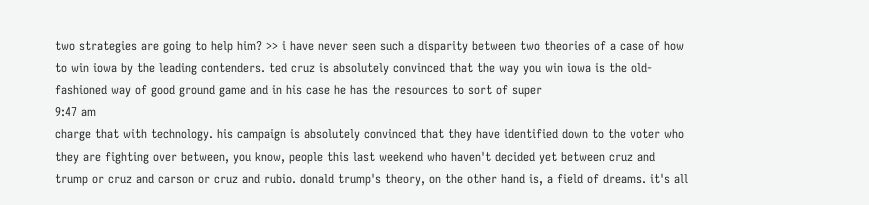two strategies are going to help him? >> i have never seen such a disparity between two theories of a case of how to win iowa by the leading contenders. ted cruz is absolutely convinced that the way you win iowa is the old-fashioned way of good ground game and in his case he has the resources to sort of super
9:47 am
charge that with technology. his campaign is absolutely convinced that they have identified down to the voter who they are fighting over between, you know, people this last weekend who haven't decided yet between cruz and trump or cruz and carson or cruz and rubio. donald trump's theory, on the other hand is, a field of dreams. it's all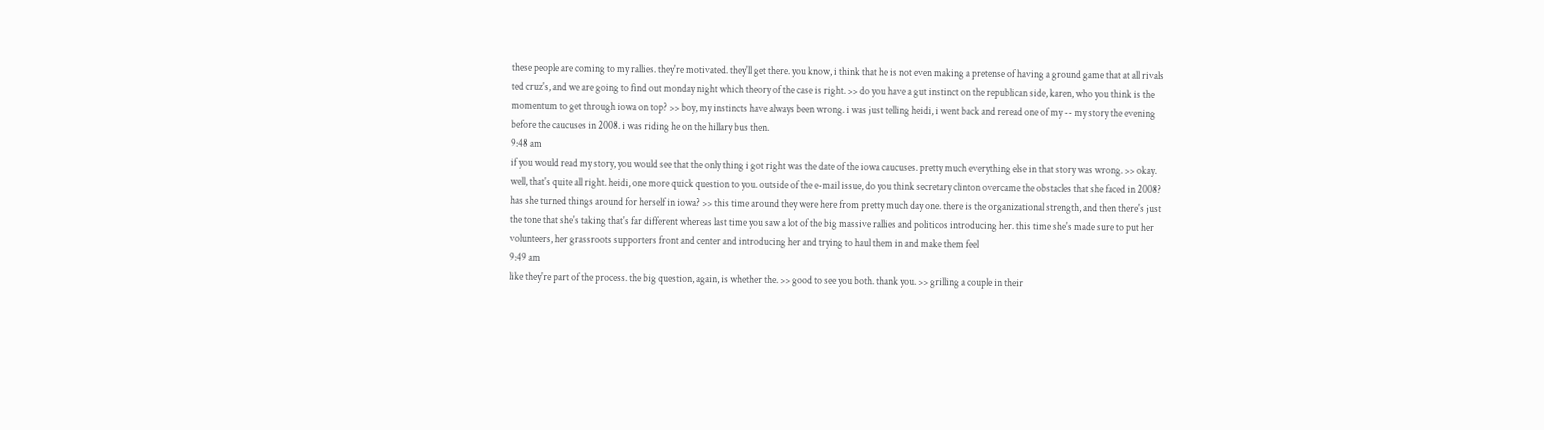these people are coming to my rallies. they're motivated. they'll get there. you know, i think that he is not even making a pretense of having a ground game that at all rivals ted cruz's, and we are going to find out monday night which theory of the case is right. >> do you have a gut instinct on the republican side, karen, who you think is the momentum to get through iowa on top? >> boy, my instincts have always been wrong. i was just telling heidi, i went back and reread one of my -- my story the evening before the caucuses in 2008. i was riding he on the hillary bus then.
9:48 am
if you would read my story, you would see that the only thing i got right was the date of the iowa caucuses. pretty much everything else in that story was wrong. >> okay. well, that's quite all right. heidi, one more quick question to you. outside of the e-mail issue, do you think secretary clinton overcame the obstacles that she faced in 2008? has she turned things around for herself in iowa? >> this time around they were here from pretty much day one. there is the organizational strength, and then there's just the tone that she's taking that's far different whereas last time you saw a lot of the big massive rallies and politicos introducing her. this time she's made sure to put her volunteers, her grassroots supporters front and center and introducing her and trying to haul them in and make them feel
9:49 am
like they're part of the process. the big question, again, is whether the. >> good to see you both. thank you. >> grilling a couple in their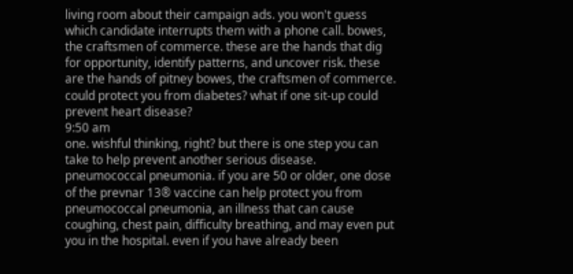living room about their campaign ads. you won't guess which candidate interrupts them with a phone call. bowes, the craftsmen of commerce. these are the hands that dig for opportunity, identify patterns, and uncover risk. these are the hands of pitney bowes, the craftsmen of commerce. could protect you from diabetes? what if one sit-up could prevent heart disease?
9:50 am
one. wishful thinking, right? but there is one step you can take to help prevent another serious disease. pneumococcal pneumonia. if you are 50 or older, one dose of the prevnar 13® vaccine can help protect you from pneumococcal pneumonia, an illness that can cause coughing, chest pain, difficulty breathing, and may even put you in the hospital. even if you have already been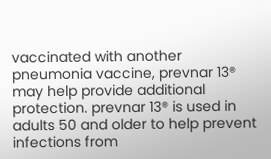vaccinated with another pneumonia vaccine, prevnar 13® may help provide additional protection. prevnar 13® is used in adults 50 and older to help prevent infections from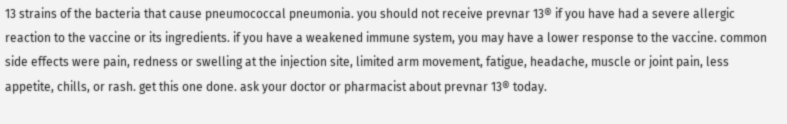13 strains of the bacteria that cause pneumococcal pneumonia. you should not receive prevnar 13® if you have had a severe allergic reaction to the vaccine or its ingredients. if you have a weakened immune system, you may have a lower response to the vaccine. common side effects were pain, redness or swelling at the injection site, limited arm movement, fatigue, headache, muscle or joint pain, less appetite, chills, or rash. get this one done. ask your doctor or pharmacist about prevnar 13® today.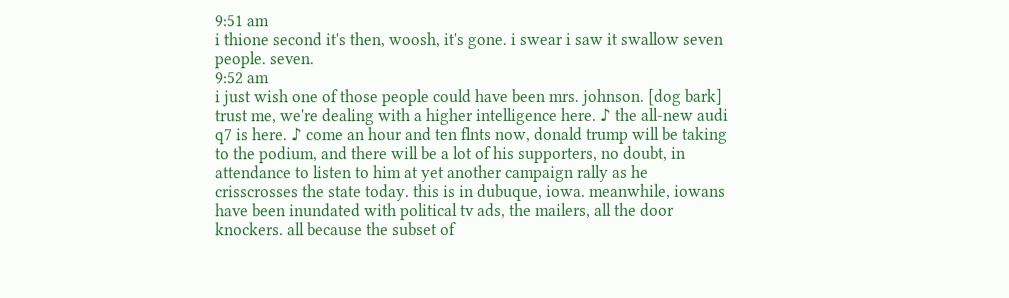9:51 am
i thione second it's then, woosh, it's gone. i swear i saw it swallow seven people. seven.
9:52 am
i just wish one of those people could have been mrs. johnson. [dog bark] trust me, we're dealing with a higher intelligence here. ♪ the all-new audi q7 is here. ♪ come an hour and ten flnts now, donald trump will be taking to the podium, and there will be a lot of his supporters, no doubt, in attendance to listen to him at yet another campaign rally as he crisscrosses the state today. this is in dubuque, iowa. meanwhile, iowans have been inundated with political tv ads, the mailers, all the door knockers. all because the subset of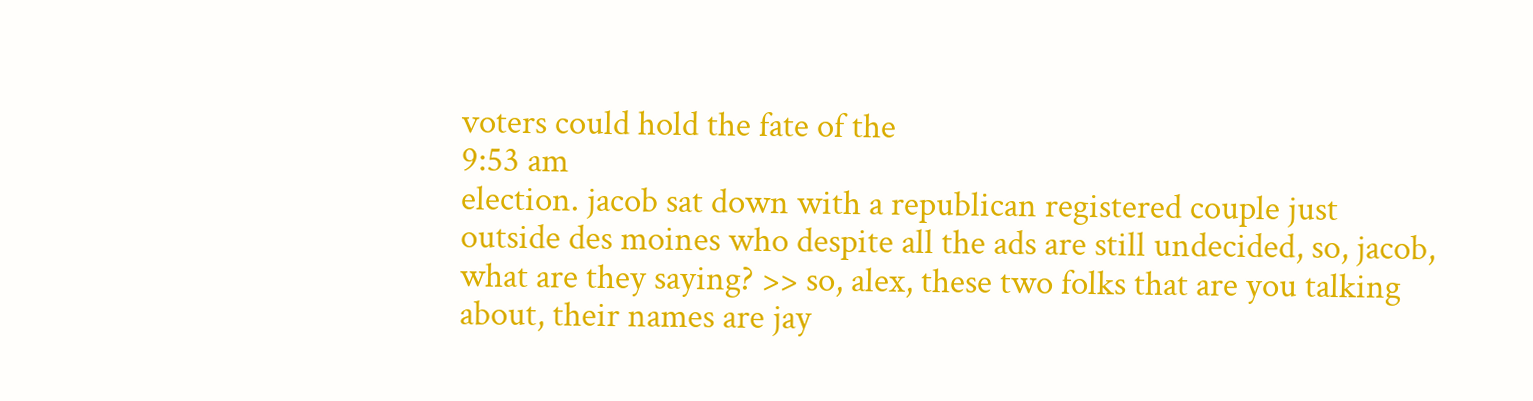voters could hold the fate of the
9:53 am
election. jacob sat down with a republican registered couple just outside des moines who despite all the ads are still undecided, so, jacob, what are they saying? >> so, alex, these two folks that are you talking about, their names are jay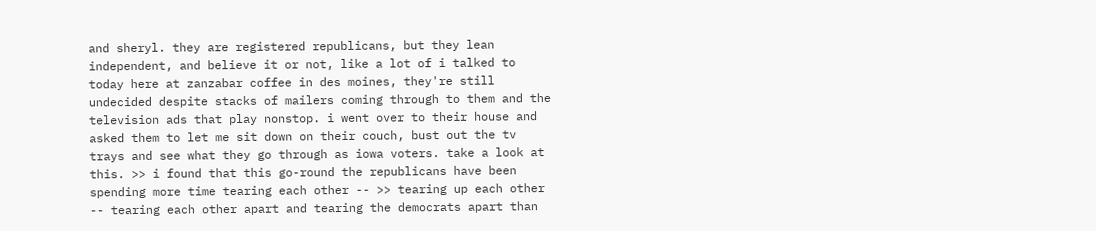and sheryl. they are registered republicans, but they lean independent, and believe it or not, like a lot of i talked to today here at zanzabar coffee in des moines, they're still undecided despite stacks of mailers coming through to them and the television ads that play nonstop. i went over to their house and asked them to let me sit down on their couch, bust out the tv trays and see what they go through as iowa voters. take a look at this. >> i found that this go-round the republicans have been spending more time tearing each other -- >> tearing up each other -- tearing each other apart and tearing the democrats apart than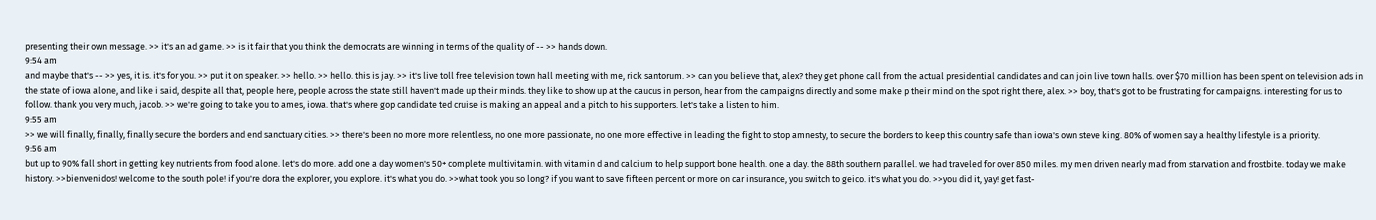presenting their own message. >> it's an ad game. >> is it fair that you think the democrats are winning in terms of the quality of -- >> hands down.
9:54 am
and maybe that's -- >> yes, it is. it's for you. >> put it on speaker. >> hello. >> hello. this is jay. >> it's live toll free television town hall meeting with me, rick santorum. >> can you believe that, alex? they get phone call from the actual presidential candidates and can join live town halls. over $70 million has been spent on television ads in the state of iowa alone, and like i said, despite all that, people here, people across the state still haven't made up their minds. they like to show up at the caucus in person, hear from the campaigns directly and some make p their mind on the spot right there, alex. >> boy, that's got to be frustrating for campaigns. interesting for us to follow. thank you very much, jacob. >> we're going to take you to ames, iowa. that's where gop candidate ted cruise is making an appeal and a pitch to his supporters. let's take a listen to him.
9:55 am
>> we will finally, finally, finally secure the borders and end sanctuary cities. >> there's been no more more relentless, no one more passionate, no one more effective in leading the fight to stop amnesty, to secure the borders to keep this country safe than iowa's own steve king. 80% of women say a healthy lifestyle is a priority.
9:56 am
but up to 90% fall short in getting key nutrients from food alone. let's do more. add one a day women's 50+ complete multivitamin. with vitamin d and calcium to help support bone health. one a day. the 88th southern parallel. we had traveled for over 850 miles. my men driven nearly mad from starvation and frostbite. today we make history. >>bienvenidos! welcome to the south pole! if you're dora the explorer, you explore. it's what you do. >>what took you so long? if you want to save fifteen percent or more on car insurance, you switch to geico. it's what you do. >>you did it, yay! get fast-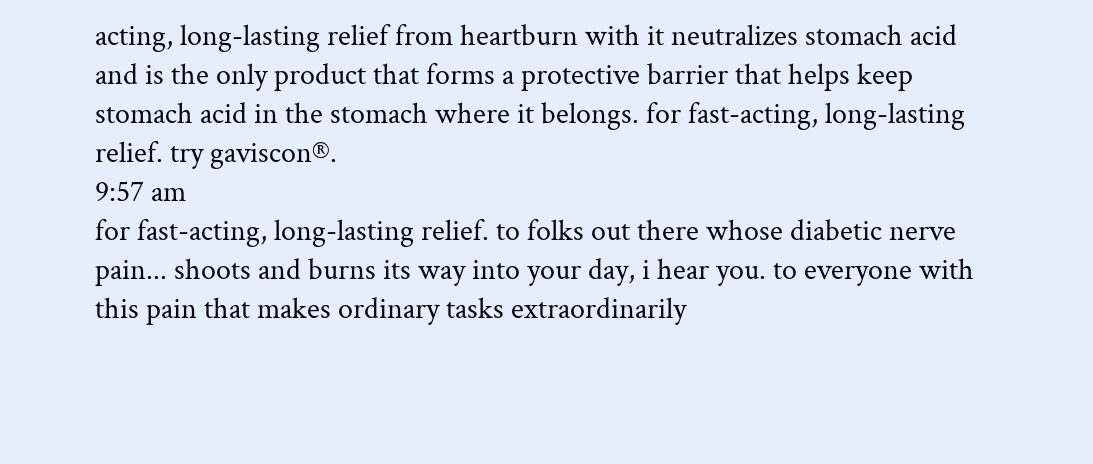acting, long-lasting relief from heartburn with it neutralizes stomach acid and is the only product that forms a protective barrier that helps keep stomach acid in the stomach where it belongs. for fast-acting, long-lasting relief. try gaviscon®.
9:57 am
for fast-acting, long-lasting relief. to folks out there whose diabetic nerve pain... shoots and burns its way into your day, i hear you. to everyone with this pain that makes ordinary tasks extraordinarily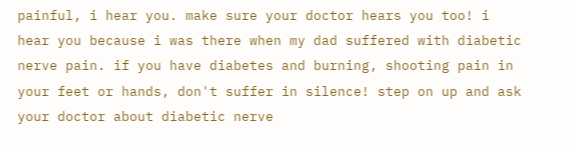painful, i hear you. make sure your doctor hears you too! i hear you because i was there when my dad suffered with diabetic nerve pain. if you have diabetes and burning, shooting pain in your feet or hands, don't suffer in silence! step on up and ask your doctor about diabetic nerve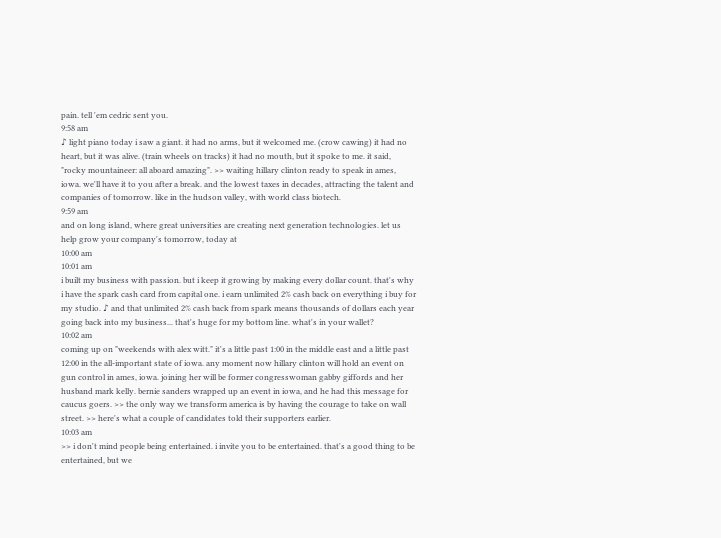pain. tell 'em cedric sent you.
9:58 am
♪ light piano today i saw a giant. it had no arms, but it welcomed me. (crow cawing) it had no heart, but it was alive. (train wheels on tracks) it had no mouth, but it spoke to me. it said, "rocky mountaineer: all aboard amazing". >> waiting hillary clinton ready to speak in ames, iowa. we'll have it to you after a break. and the lowest taxes in decades, attracting the talent and companies of tomorrow. like in the hudson valley, with world class biotech.
9:59 am
and on long island, where great universities are creating next generation technologies. let us help grow your company's tomorrow, today at
10:00 am
10:01 am
i built my business with passion. but i keep it growing by making every dollar count. that's why i have the spark cash card from capital one. i earn unlimited 2% cash back on everything i buy for my studio. ♪ and that unlimited 2% cash back from spark means thousands of dollars each year going back into my business... that's huge for my bottom line. what's in your wallet?
10:02 am
coming up on "weekends with alex witt." it's a little past 1:00 in the middle east and a little past 12:00 in the all-important state of iowa. any moment now hillary clinton will hold an event on gun control in ames, iowa. joining her will be former congresswoman gabby giffords and her husband mark kelly. bernie sanders wrapped up an event in iowa, and he had this message for caucus goers. >> the only way we transform america is by having the courage to take on wall street. >> here's what a couple of candidates told their supporters earlier.
10:03 am
>> i don't mind people being entertained. i invite you to be entertained. that's a good thing to be entertained, but we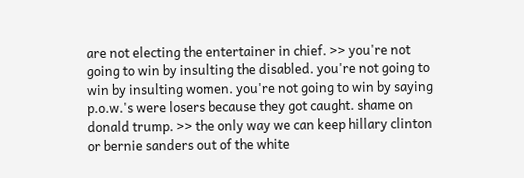are not electing the entertainer in chief. >> you're not going to win by insulting the disabled. you're not going to win by insulting women. you're not going to win by saying p.o.w.'s were losers because they got caught. shame on donald trump. >> the only way we can keep hillary clinton or bernie sanders out of the white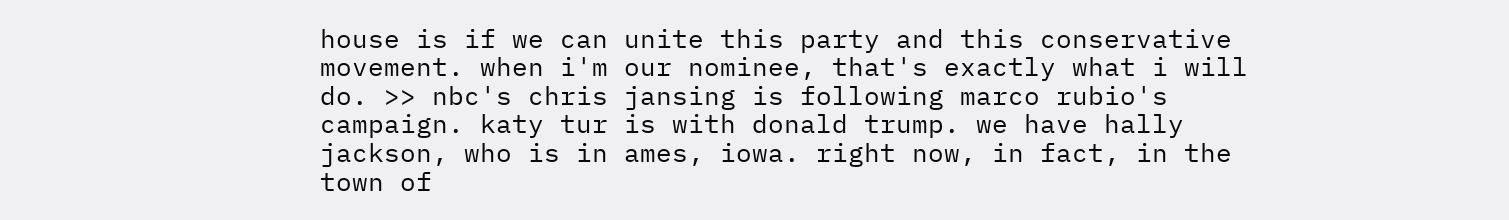house is if we can unite this party and this conservative movement. when i'm our nominee, that's exactly what i will do. >> nbc's chris jansing is following marco rubio's campaign. katy tur is with donald trump. we have hally jackson, who is in ames, iowa. right now, in fact, in the town of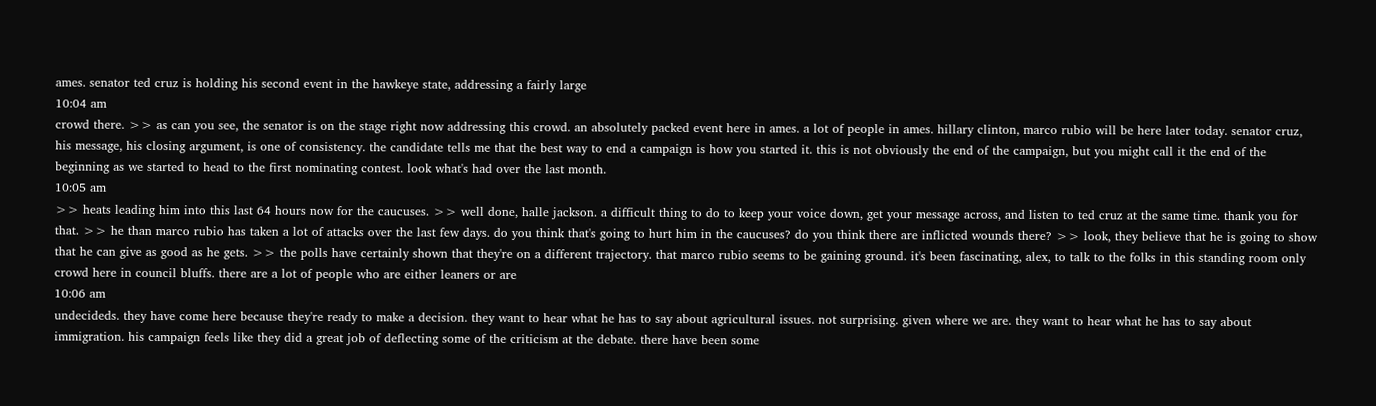ames. senator ted cruz is holding his second event in the hawkeye state, addressing a fairly large
10:04 am
crowd there. >> as can you see, the senator is on the stage right now addressing this crowd. an absolutely packed event here in ames. a lot of people in ames. hillary clinton, marco rubio will be here later today. senator cruz, his message, his closing argument, is one of consistency. the candidate tells me that the best way to end a campaign is how you started it. this is not obviously the end of the campaign, but you might call it the end of the beginning as we started to head to the first nominating contest. look what's had over the last month.
10:05 am
>> heats leading him into this last 64 hours now for the caucuses. >> well done, halle jackson. a difficult thing to do to keep your voice down, get your message across, and listen to ted cruz at the same time. thank you for that. >> he than marco rubio has taken a lot of attacks over the last few days. do you think that's going to hurt him in the caucuses? do you think there are inflicted wounds there? >> look, they believe that he is going to show that he can give as good as he gets. >> the polls have certainly shown that they're on a different trajectory. that marco rubio seems to be gaining ground. it's been fascinating, alex, to talk to the folks in this standing room only crowd here in council bluffs. there are a lot of people who are either leaners or are
10:06 am
undecideds. they have come here because they're ready to make a decision. they want to hear what he has to say about agricultural issues. not surprising. given where we are. they want to hear what he has to say about immigration. his campaign feels like they did a great job of deflecting some of the criticism at the debate. there have been some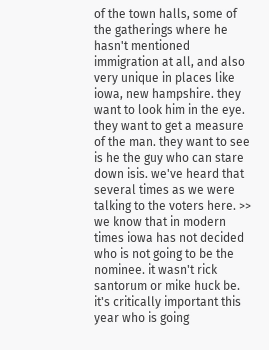of the town halls, some of the gatherings where he hasn't mentioned immigration at all, and also very unique in places like iowa, new hampshire. they want to look him in the eye. they want to get a measure of the man. they want to see is he the guy who can stare down isis. we've heard that several times as we were talking to the voters here. >> we know that in modern times iowa has not decided who is not going to be the nominee. it wasn't rick santorum or mike huck be. it's critically important this year who is going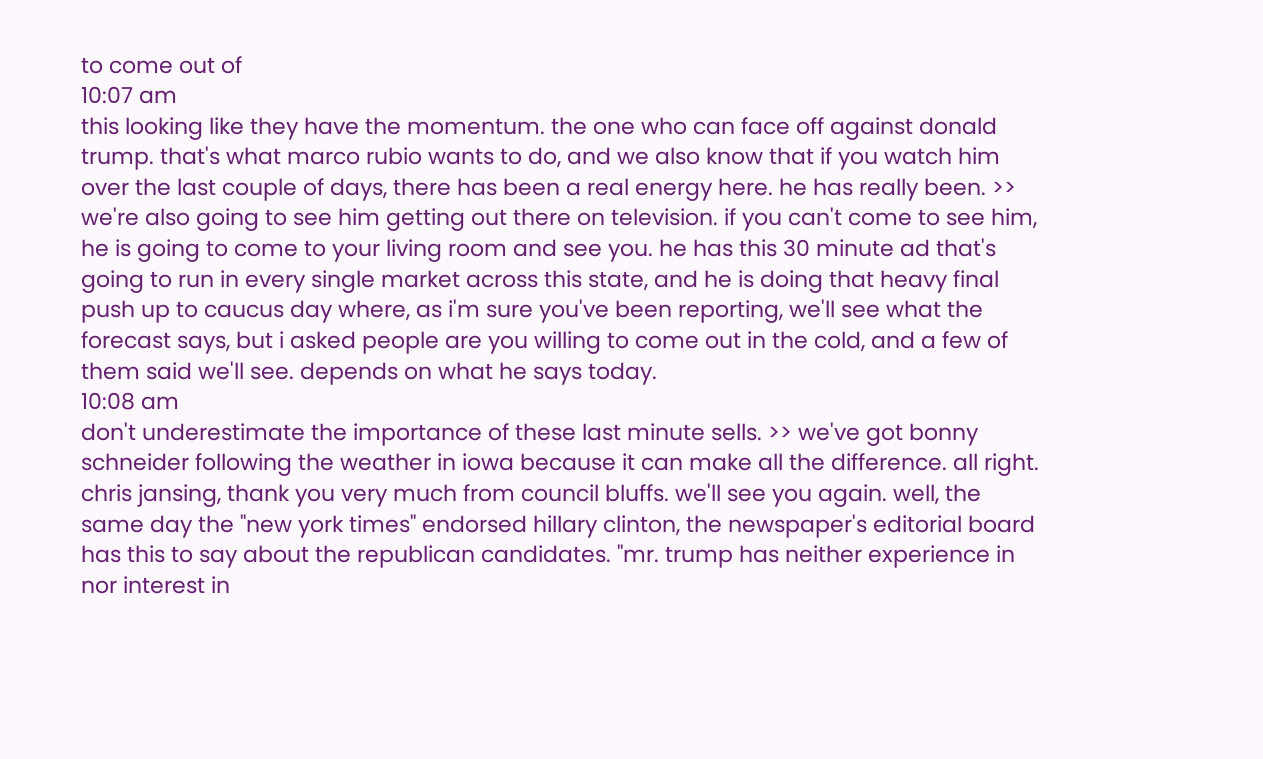to come out of
10:07 am
this looking like they have the momentum. the one who can face off against donald trump. that's what marco rubio wants to do, and we also know that if you watch him over the last couple of days, there has been a real energy here. he has really been. >> we're also going to see him getting out there on television. if you can't come to see him, he is going to come to your living room and see you. he has this 30 minute ad that's going to run in every single market across this state, and he is doing that heavy final push up to caucus day where, as i'm sure you've been reporting, we'll see what the forecast says, but i asked people are you willing to come out in the cold, and a few of them said we'll see. depends on what he says today.
10:08 am
don't underestimate the importance of these last minute sells. >> we've got bonny schneider following the weather in iowa because it can make all the difference. all right. chris jansing, thank you very much from council bluffs. we'll see you again. well, the same day the "new york times" endorsed hillary clinton, the newspaper's editorial board has this to say about the republican candidates. "mr. trump has neither experience in nor interest in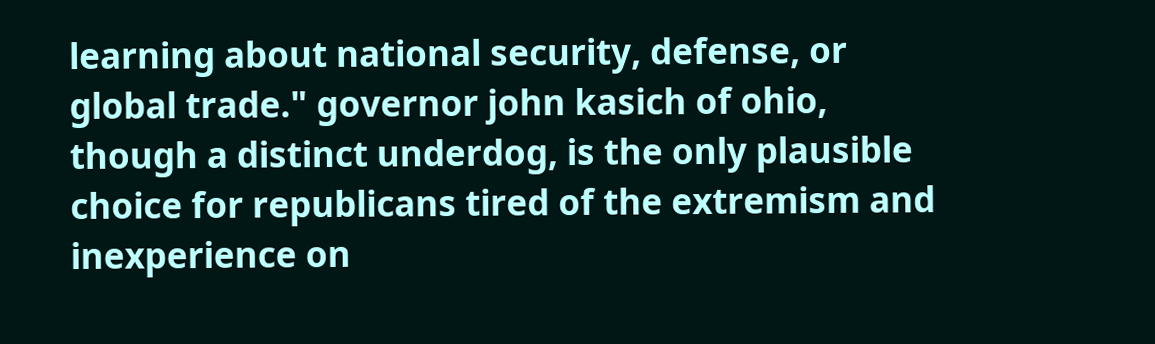learning about national security, defense, or global trade." governor john kasich of ohio, though a distinct underdog, is the only plausible choice for republicans tired of the extremism and inexperience on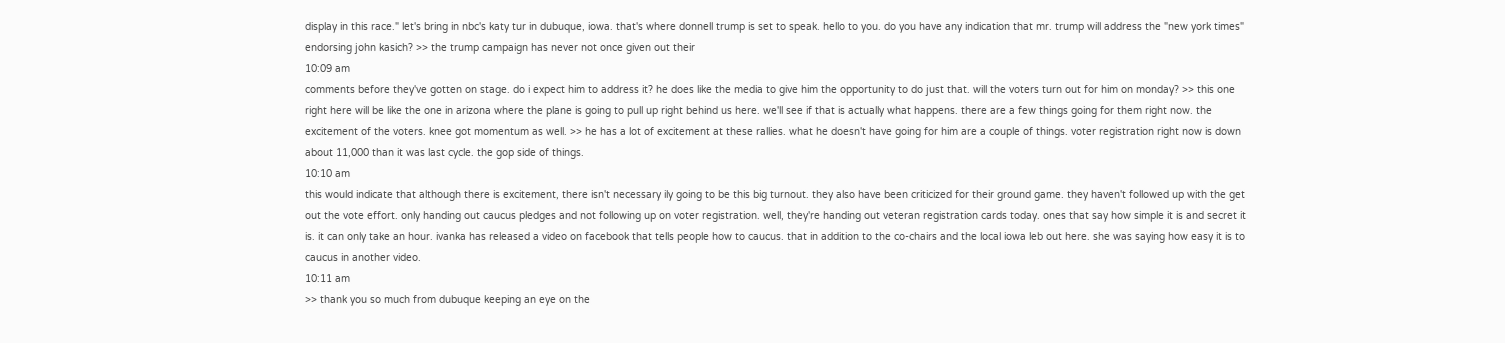display in this race." let's bring in nbc's katy tur in dubuque, iowa. that's where donnell trump is set to speak. hello to you. do you have any indication that mr. trump will address the "new york times" endorsing john kasich? >> the trump campaign has never not once given out their
10:09 am
comments before they've gotten on stage. do i expect him to address it? he does like the media to give him the opportunity to do just that. will the voters turn out for him on monday? >> this one right here will be like the one in arizona where the plane is going to pull up right behind us here. we'll see if that is actually what happens. there are a few things going for them right now. the excitement of the voters. knee got momentum as well. >> he has a lot of excitement at these rallies. what he doesn't have going for him are a couple of things. voter registration right now is down about 11,000 than it was last cycle. the gop side of things.
10:10 am
this would indicate that although there is excitement, there isn't necessary ily going to be this big turnout. they also have been criticized for their ground game. they haven't followed up with the get out the vote effort. only handing out caucus pledges and not following up on voter registration. well, they're handing out veteran registration cards today. ones that say how simple it is and secret it is. it can only take an hour. ivanka has released a video on facebook that tells people how to caucus. that in addition to the co-chairs and the local iowa leb out here. she was saying how easy it is to caucus in another video.
10:11 am
>> thank you so much from dubuque keeping an eye on the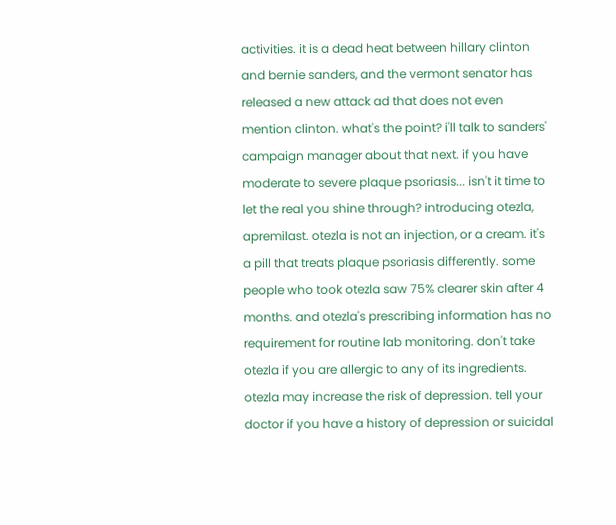activities. it is a dead heat between hillary clinton and bernie sanders, and the vermont senator has released a new attack ad that does not even mention clinton. what's the point? i'll talk to sanders' campaign manager about that next. if you have moderate to severe plaque psoriasis... isn't it time to let the real you shine through? introducing otezla, apremilast. otezla is not an injection, or a cream. it's a pill that treats plaque psoriasis differently. some people who took otezla saw 75% clearer skin after 4 months. and otezla's prescribing information has no requirement for routine lab monitoring. don't take otezla if you are allergic to any of its ingredients. otezla may increase the risk of depression. tell your doctor if you have a history of depression or suicidal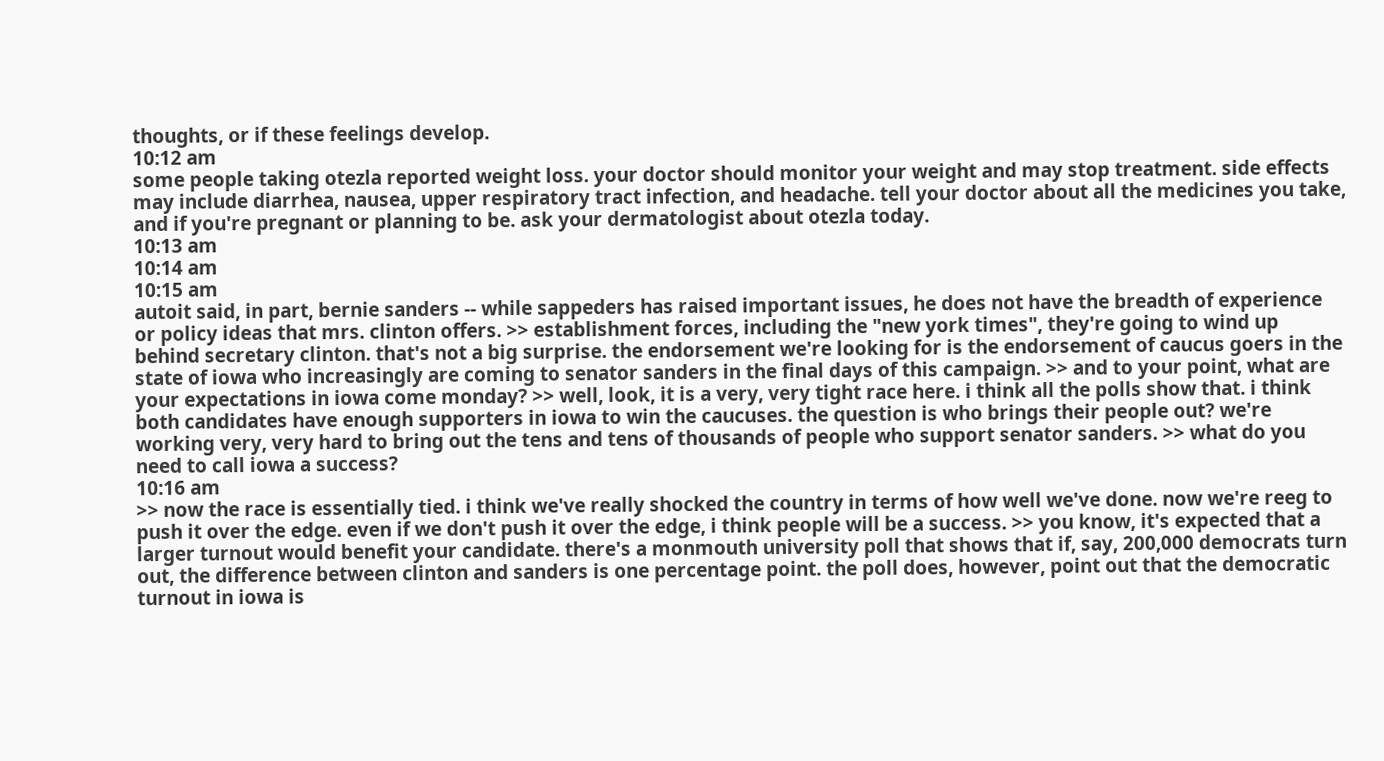thoughts, or if these feelings develop.
10:12 am
some people taking otezla reported weight loss. your doctor should monitor your weight and may stop treatment. side effects may include diarrhea, nausea, upper respiratory tract infection, and headache. tell your doctor about all the medicines you take, and if you're pregnant or planning to be. ask your dermatologist about otezla today.
10:13 am
10:14 am
10:15 am
autoit said, in part, bernie sanders -- while sappeders has raised important issues, he does not have the breadth of experience or policy ideas that mrs. clinton offers. >> establishment forces, including the "new york times", they're going to wind up behind secretary clinton. that's not a big surprise. the endorsement we're looking for is the endorsement of caucus goers in the state of iowa who increasingly are coming to senator sanders in the final days of this campaign. >> and to your point, what are your expectations in iowa come monday? >> well, look, it is a very, very tight race here. i think all the polls show that. i think both candidates have enough supporters in iowa to win the caucuses. the question is who brings their people out? we're working very, very hard to bring out the tens and tens of thousands of people who support senator sanders. >> what do you need to call iowa a success?
10:16 am
>> now the race is essentially tied. i think we've really shocked the country in terms of how well we've done. now we're reeg to push it over the edge. even if we don't push it over the edge, i think people will be a success. >> you know, it's expected that a larger turnout would benefit your candidate. there's a monmouth university poll that shows that if, say, 200,000 democrats turn out, the difference between clinton and sanders is one percentage point. the poll does, however, point out that the democratic turnout in iowa is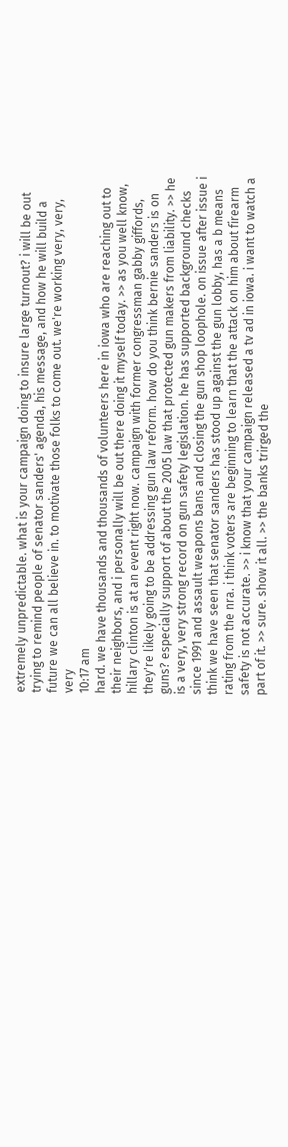extremely unpredictable. what is your campaign doing to insure large turnout? i will be out trying to remind people of senator sanders' agenda, his message, and how he will build a future we can all believe in. to motivate those folks to come out. we're working very, very, very
10:17 am
hard. we have thousands and thousands of volunteers here in iowa who are reaching out to their neighbors, and i personally will be out there doing it myself today. >> as you well know, hillary clinton is at an event right now. campaign with former congressman gabby giffords, they're likely going to be addressing gun law reform. how do you think bernie sanders is on guns? especially support of about the 2005 law that protected gun makers from liability. >> he is a very, very strong record on gun safety legislation. he has supported background checks since 1991 and assault weapons bans and closing the gun shop loophole. on issue after issue i think we have seen that senator sanders has stood up against the gun lobby, has a b means rating from the nra. i think voters are beginning to learn that the attack on him about firearm safety is not accurate. >> i know that your campaign released a tv ad in iowa. i want to watch a part of it. >> sure. show it all. >> the banks trirged the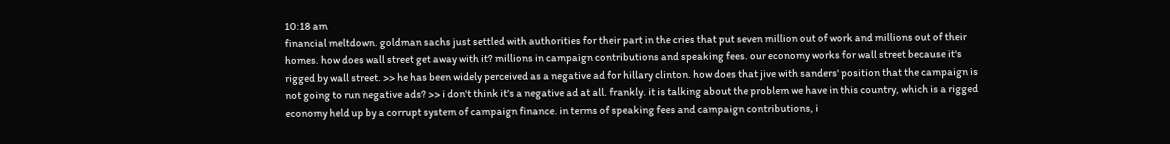10:18 am
financial meltdown. goldman sachs just settled with authorities for their part in the cries that put seven million out of work and millions out of their homes. how does wall street get away with it? millions in campaign contributions and speaking fees. our economy works for wall street because it's rigged by wall street. >> he has been widely perceived as a negative ad for hillary clinton. how does that jive with sanders' position that the campaign is not going to run negative ads? >> i don't think it's a negative ad at all. frankly. it is talking about the problem we have in this country, which is a rigged economy held up by a corrupt system of campaign finance. in terms of speaking fees and campaign contributions, i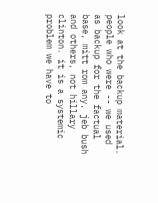look at the backup material. people who were -- we used as backup for the factual base, mitt rom any, jeb bush and others, not hillary clinton. it is a systemic problem we have to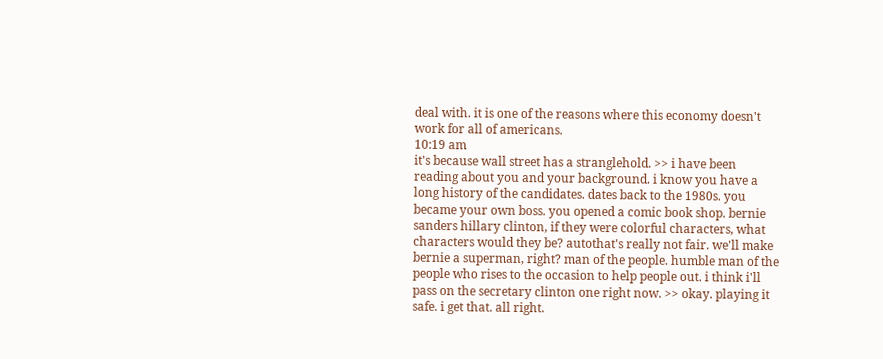deal with. it is one of the reasons where this economy doesn't work for all of americans.
10:19 am
it's because wall street has a stranglehold. >> i have been reading about you and your background. i know you have a long history of the candidates. dates back to the 1980s. you became your own boss. you opened a comic book shop. bernie sanders hillary clinton, if they were colorful characters, what characters would they be? autothat's really not fair. we'll make bernie a superman, right? man of the people. humble man of the people who rises to the occasion to help people out. i think i'll pass on the secretary clinton one right now. >> okay. playing it safe. i get that. all right.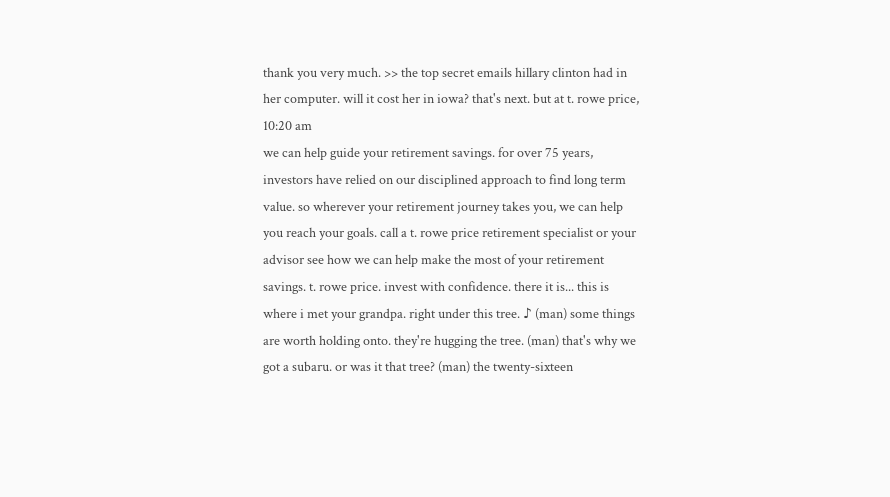thank you very much. >> the top secret emails hillary clinton had in her computer. will it cost her in iowa? that's next. but at t. rowe price,
10:20 am
we can help guide your retirement savings. for over 75 years, investors have relied on our disciplined approach to find long term value. so wherever your retirement journey takes you, we can help you reach your goals. call a t. rowe price retirement specialist or your advisor see how we can help make the most of your retirement savings. t. rowe price. invest with confidence. there it is... this is where i met your grandpa. right under this tree. ♪ (man) some things are worth holding onto. they're hugging the tree. (man) that's why we got a subaru. or was it that tree? (man) the twenty-sixteen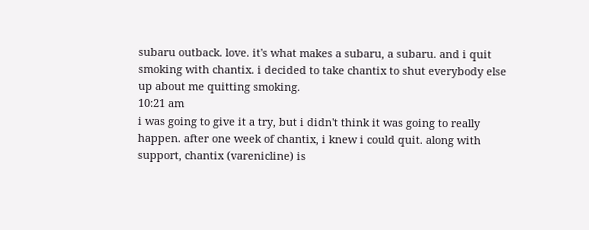subaru outback. love. it's what makes a subaru, a subaru. and i quit smoking with chantix. i decided to take chantix to shut everybody else up about me quitting smoking.
10:21 am
i was going to give it a try, but i didn't think it was going to really happen. after one week of chantix, i knew i could quit. along with support, chantix (varenicline) is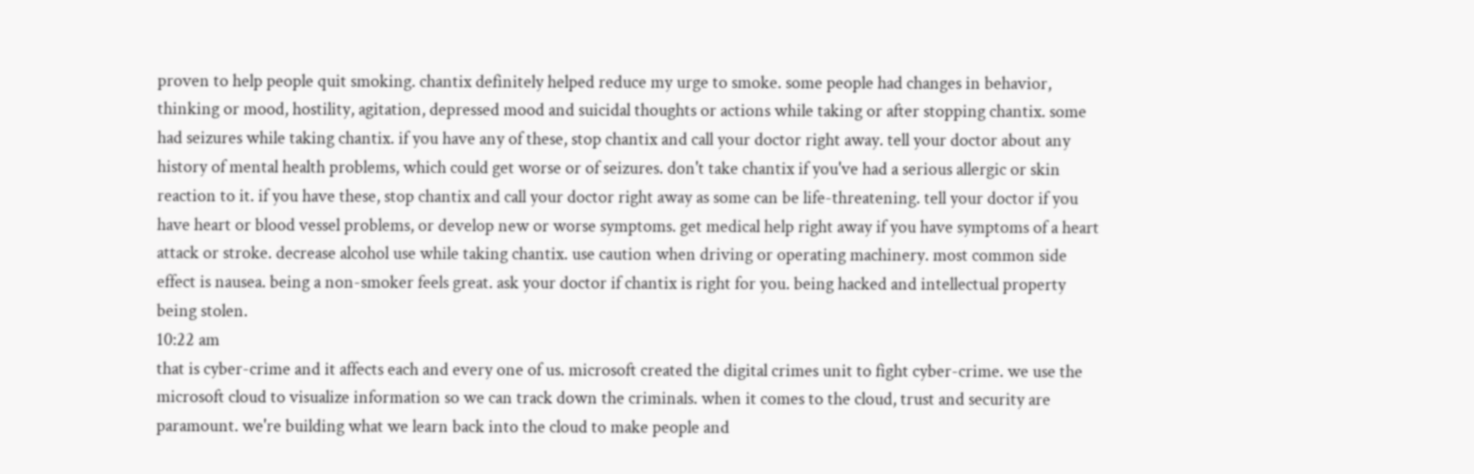proven to help people quit smoking. chantix definitely helped reduce my urge to smoke. some people had changes in behavior, thinking or mood, hostility, agitation, depressed mood and suicidal thoughts or actions while taking or after stopping chantix. some had seizures while taking chantix. if you have any of these, stop chantix and call your doctor right away. tell your doctor about any history of mental health problems, which could get worse or of seizures. don't take chantix if you've had a serious allergic or skin reaction to it. if you have these, stop chantix and call your doctor right away as some can be life-threatening. tell your doctor if you have heart or blood vessel problems, or develop new or worse symptoms. get medical help right away if you have symptoms of a heart attack or stroke. decrease alcohol use while taking chantix. use caution when driving or operating machinery. most common side effect is nausea. being a non-smoker feels great. ask your doctor if chantix is right for you. being hacked and intellectual property being stolen.
10:22 am
that is cyber-crime and it affects each and every one of us. microsoft created the digital crimes unit to fight cyber-crime. we use the microsoft cloud to visualize information so we can track down the criminals. when it comes to the cloud, trust and security are paramount. we're building what we learn back into the cloud to make people and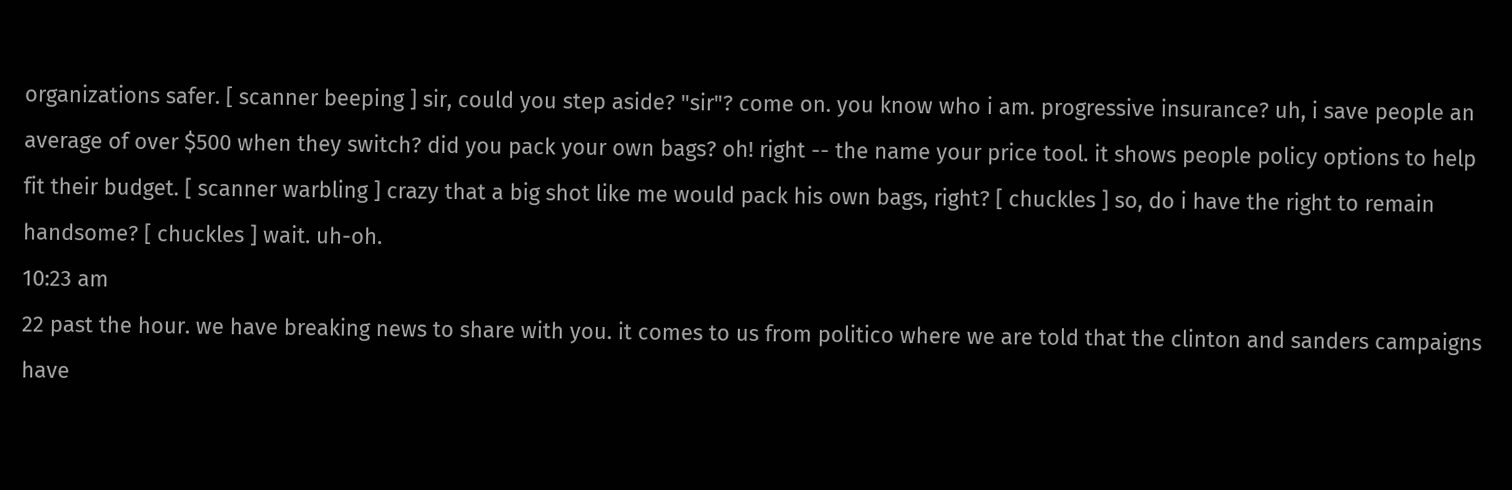organizations safer. [ scanner beeping ] sir, could you step aside? "sir"? come on. you know who i am. progressive insurance? uh, i save people an average of over $500 when they switch? did you pack your own bags? oh! right -- the name your price tool. it shows people policy options to help fit their budget. [ scanner warbling ] crazy that a big shot like me would pack his own bags, right? [ chuckles ] so, do i have the right to remain handsome? [ chuckles ] wait. uh-oh.
10:23 am
22 past the hour. we have breaking news to share with you. it comes to us from politico where we are told that the clinton and sanders campaigns have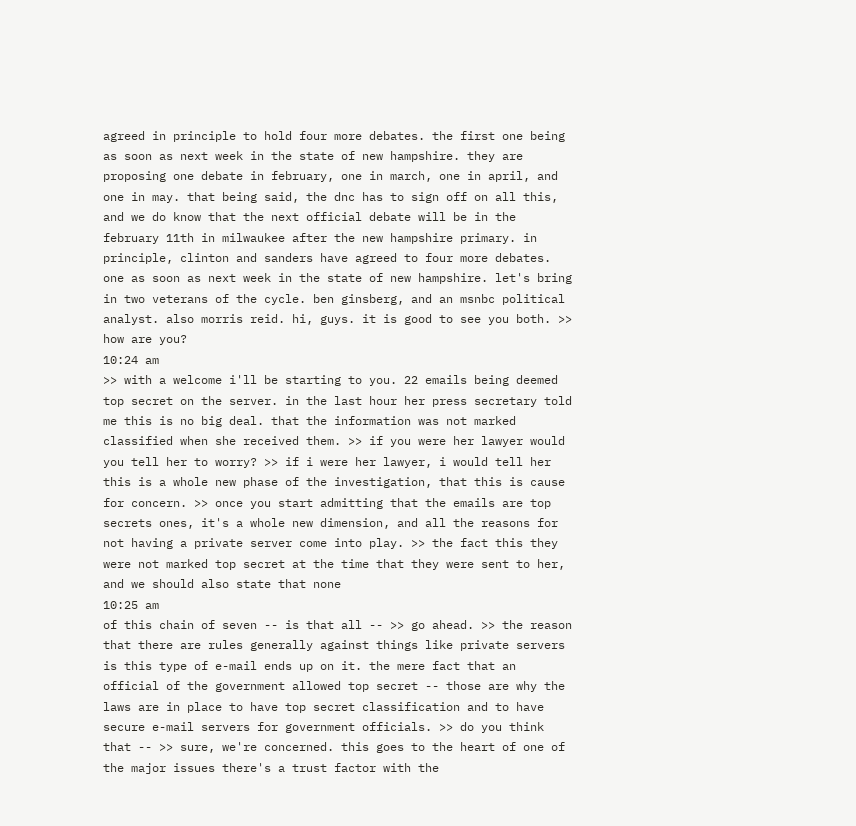agreed in principle to hold four more debates. the first one being as soon as next week in the state of new hampshire. they are proposing one debate in february, one in march, one in april, and one in may. that being said, the dnc has to sign off on all this, and we do know that the next official debate will be in the february 11th in milwaukee after the new hampshire primary. in principle, clinton and sanders have agreed to four more debates. one as soon as next week in the state of new hampshire. let's bring in two veterans of the cycle. ben ginsberg, and an msnbc political analyst. also morris reid. hi, guys. it is good to see you both. >> how are you?
10:24 am
>> with a welcome i'll be starting to you. 22 emails being deemed top secret on the server. in the last hour her press secretary told me this is no big deal. that the information was not marked classified when she received them. >> if you were her lawyer would you tell her to worry? >> if i were her lawyer, i would tell her this is a whole new phase of the investigation, that this is cause for concern. >> once you start admitting that the emails are top secrets ones, it's a whole new dimension, and all the reasons for not having a private server come into play. >> the fact this they were not marked top secret at the time that they were sent to her, and we should also state that none
10:25 am
of this chain of seven -- is that all -- >> go ahead. >> the reason that there are rules generally against things like private servers is this type of e-mail ends up on it. the mere fact that an official of the government allowed top secret -- those are why the laws are in place to have top secret classification and to have secure e-mail servers for government officials. >> do you think that -- >> sure, we're concerned. this goes to the heart of one of the major issues there's a trust factor with the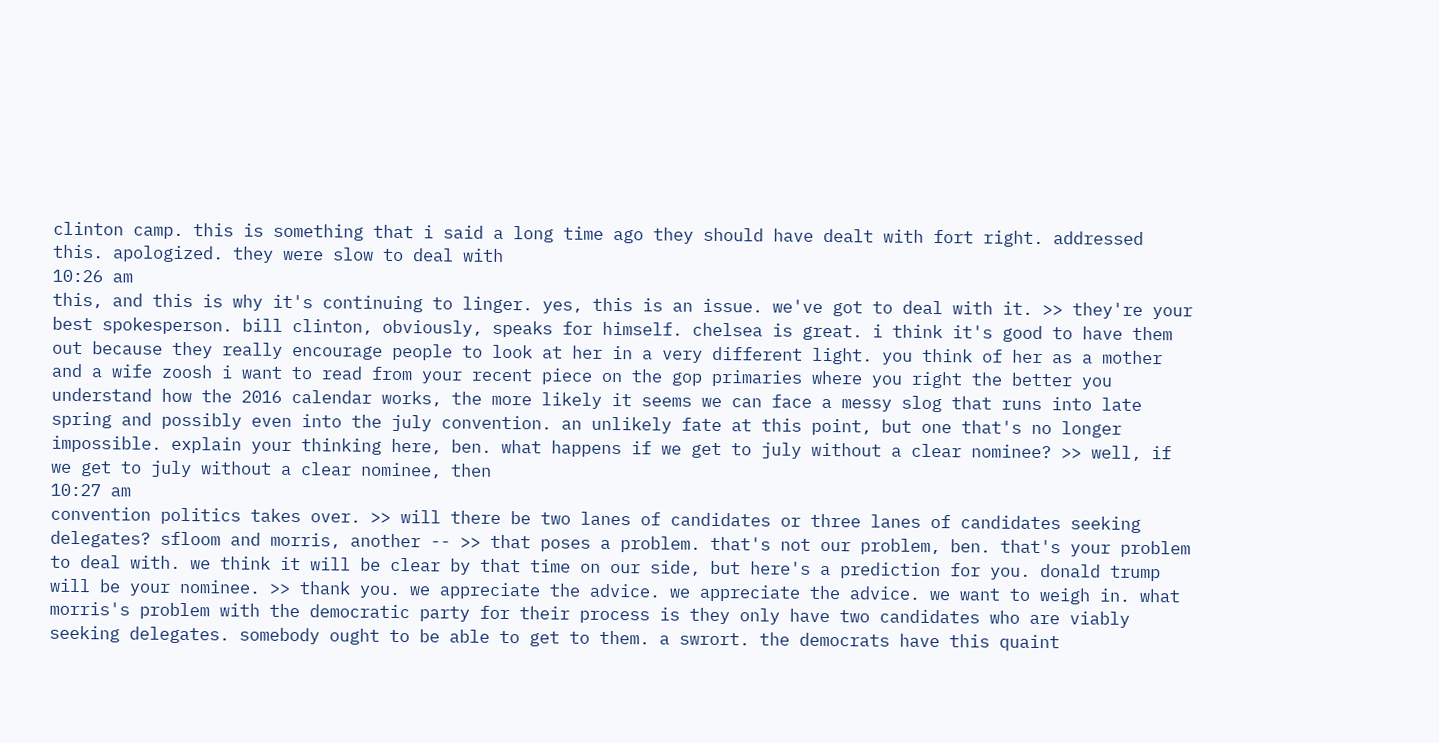clinton camp. this is something that i said a long time ago they should have dealt with fort right. addressed this. apologized. they were slow to deal with
10:26 am
this, and this is why it's continuing to linger. yes, this is an issue. we've got to deal with it. >> they're your best spokesperson. bill clinton, obviously, speaks for himself. chelsea is great. i think it's good to have them out because they really encourage people to look at her in a very different light. you think of her as a mother and a wife zoosh i want to read from your recent piece on the gop primaries where you right the better you understand how the 2016 calendar works, the more likely it seems we can face a messy slog that runs into late spring and possibly even into the july convention. an unlikely fate at this point, but one that's no longer impossible. explain your thinking here, ben. what happens if we get to july without a clear nominee? >> well, if we get to july without a clear nominee, then
10:27 am
convention politics takes over. >> will there be two lanes of candidates or three lanes of candidates seeking delegates? sfloom and morris, another -- >> that poses a problem. that's not our problem, ben. that's your problem to deal with. we think it will be clear by that time on our side, but here's a prediction for you. donald trump will be your nominee. >> thank you. we appreciate the advice. we appreciate the advice. we want to weigh in. what morris's problem with the democratic party for their process is they only have two candidates who are viably seeking delegates. somebody ought to be able to get to them. a swrort. the democrats have this quaint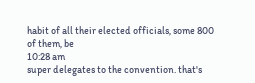habit of all their elected officials, some 800 of them, be
10:28 am
super delegates to the convention. that's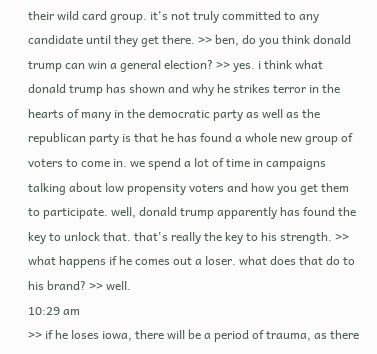their wild card group. it's not truly committed to any candidate until they get there. >> ben, do you think donald trump can win a general election? >> yes. i think what donald trump has shown and why he strikes terror in the hearts of many in the democratic party as well as the republican party is that he has found a whole new group of voters to come in. we spend a lot of time in campaigns talking about low propensity voters and how you get them to participate. well, donald trump apparently has found the key to unlock that. that's really the key to his strength. >> what happens if he comes out a loser. what does that do to his brand? >> well.
10:29 am
>> if he loses iowa, there will be a period of trauma, as there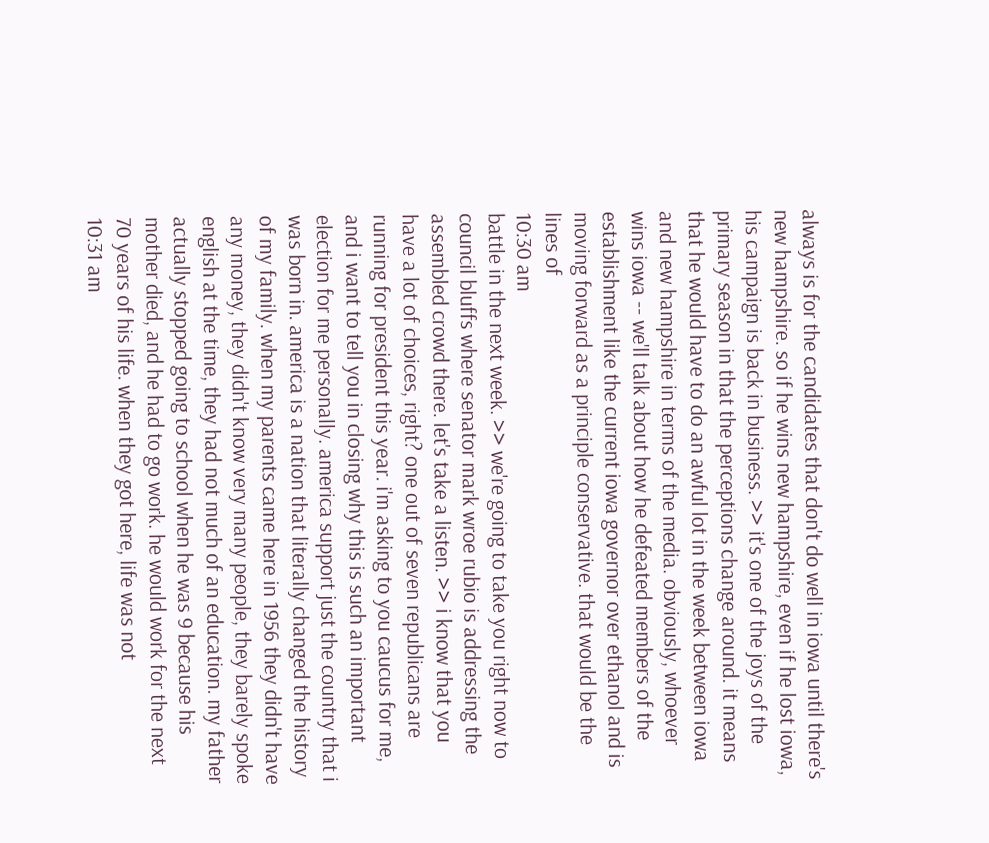always is for the candidates that don't do well in iowa until there's new hampshire. so if he wins new hampshire, even if he lost iowa, his campaign is back in business. >> it's one of the joys of the primary season in that the perceptions change around. it means that he would have to do an awful lot in the week between iowa and new hampshire in terms of the media. obviously, whoever wins iowa -- we'll talk about how he defeated members of the establishment like the current iowa governor over ethanol and is moving forward as a principle conservative. that would be the lines of
10:30 am
battle in the next week. >> we're going to take you right now to council bluffs where senator mark wroe rubio is addressing the assembled crowd there. let's take a listen. >> i know that you have a lot of choices, right? one out of seven republicans are running for president this year. i'm asking to you caucus for me, and i want to tell you in closing why this is such an important election for me personally. america support just the country that i was born in. america is a nation that literally changed the history of my family. when my parents came here in 1956 they didn't have any money, they didn't know very many people, they barely spoke english at the time, they had not much of an education. my father actually stopped going to school when he was 9 because his mother died, and he had to go work. he would work for the next 70 years of his life. when they got here, life was not
10:31 am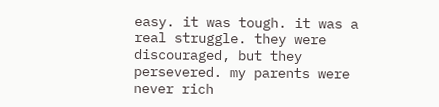easy. it was tough. it was a real struggle. they were discouraged, but they persevered. my parents were never rich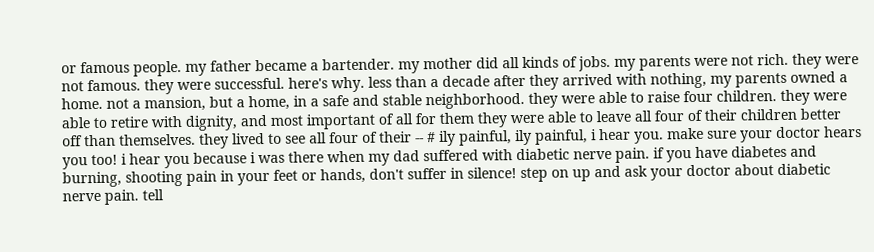or famous people. my father became a bartender. my mother did all kinds of jobs. my parents were not rich. they were not famous. they were successful. here's why. less than a decade after they arrived with nothing, my parents owned a home. not a mansion, but a home, in a safe and stable neighborhood. they were able to raise four children. they were able to retire with dignity, and most important of all for them they were able to leave all four of their children better off than themselves. they lived to see all four of their -- # ily painful, ily painful, i hear you. make sure your doctor hears you too! i hear you because i was there when my dad suffered with diabetic nerve pain. if you have diabetes and burning, shooting pain in your feet or hands, don't suffer in silence! step on up and ask your doctor about diabetic nerve pain. tell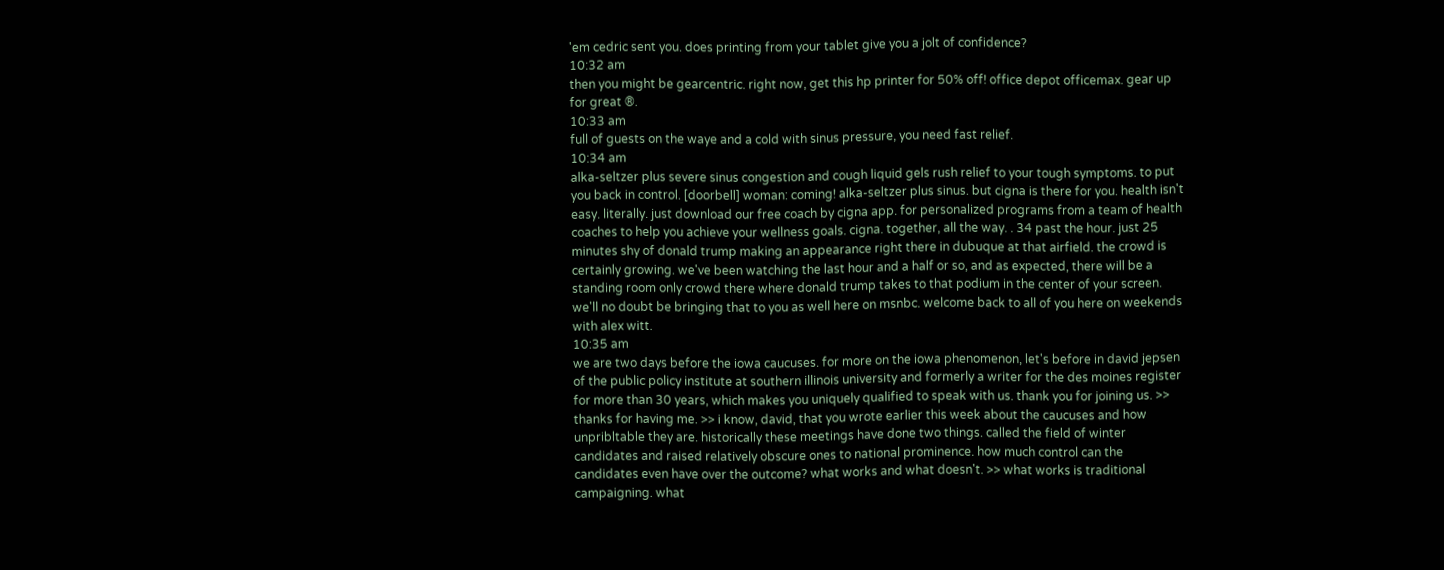'em cedric sent you. does printing from your tablet give you a jolt of confidence?
10:32 am
then you might be gearcentric. right now, get this hp printer for 50% off! office depot officemax. gear up for great ®.
10:33 am
full of guests on the waye and a cold with sinus pressure, you need fast relief.
10:34 am
alka-seltzer plus severe sinus congestion and cough liquid gels rush relief to your tough symptoms. to put you back in control. [doorbell] woman: coming! alka-seltzer plus sinus. but cigna is there for you. health isn't easy. literally. just download our free coach by cigna app. for personalized programs from a team of health coaches to help you achieve your wellness goals. cigna. together, all the way. . 34 past the hour. just 25 minutes shy of donald trump making an appearance right there in dubuque at that airfield. the crowd is certainly growing. we've been watching the last hour and a half or so, and as expected, there will be a standing room only crowd there where donald trump takes to that podium in the center of your screen. we'll no doubt be bringing that to you as well here on msnbc. welcome back to all of you here on weekends with alex witt.
10:35 am
we are two days before the iowa caucuses. for more on the iowa phenomenon, let's before in david jepsen of the public policy institute at southern illinois university and formerly a writer for the des moines register for more than 30 years, which makes you uniquely qualified to speak with us. thank you for joining us. >> thanks for having me. >> i know, david, that you wrote earlier this week about the caucuses and how unpribltable they are. historically these meetings have done two things. called the field of winter candidates and raised relatively obscure ones to national prominence. how much control can the candidates even have over the outcome? what works and what doesn't. >> what works is traditional campaigning. what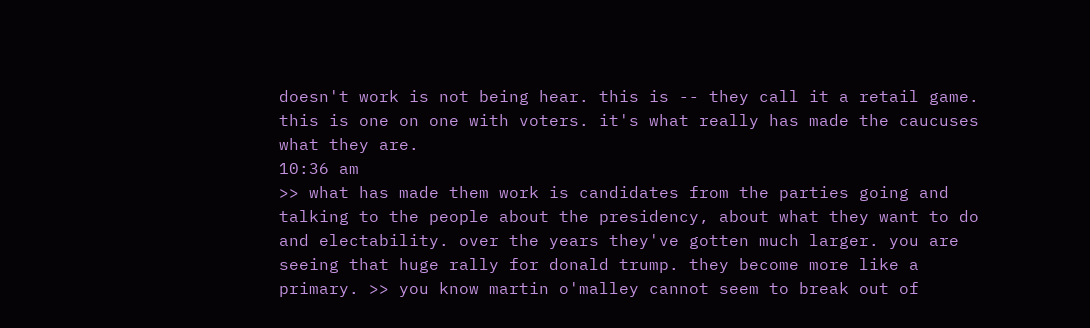doesn't work is not being hear. this is -- they call it a retail game. this is one on one with voters. it's what really has made the caucuses what they are.
10:36 am
>> what has made them work is candidates from the parties going and talking to the people about the presidency, about what they want to do and electability. over the years they've gotten much larger. you are seeing that huge rally for donald trump. they become more like a primary. >> you know martin o'malley cannot seem to break out of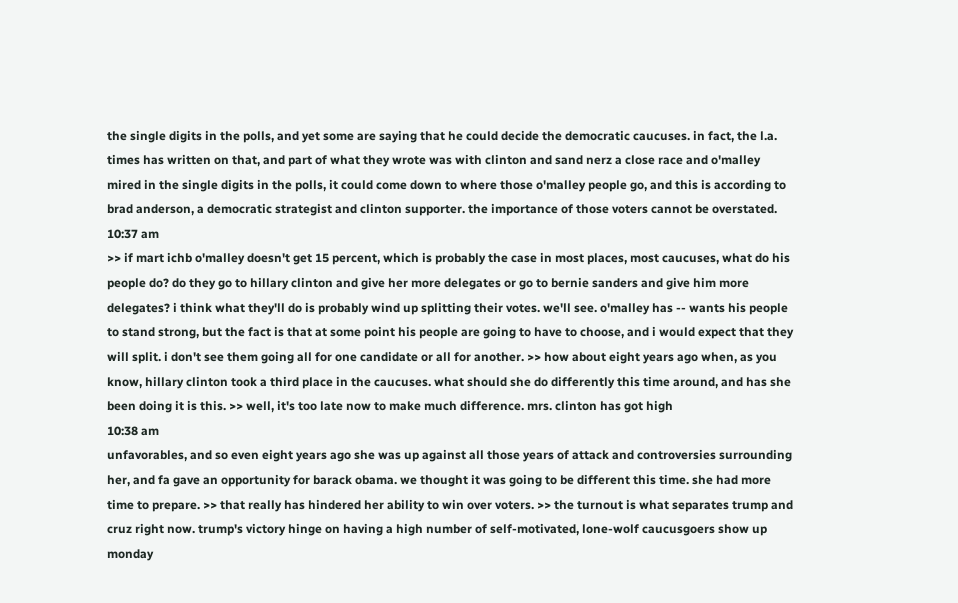the single digits in the polls, and yet some are saying that he could decide the democratic caucuses. in fact, the l.a. times has written on that, and part of what they wrote was with clinton and sand nerz a close race and o'malley mired in the single digits in the polls, it could come down to where those o'malley people go, and this is according to brad anderson, a democratic strategist and clinton supporter. the importance of those voters cannot be overstated.
10:37 am
>> if mart ichb o'malley doesn't get 15 percent, which is probably the case in most places, most caucuses, what do his people do? do they go to hillary clinton and give her more delegates or go to bernie sanders and give him more delegates? i think what they'll do is probably wind up splitting their votes. we'll see. o'malley has -- wants his people to stand strong, but the fact is that at some point his people are going to have to choose, and i would expect that they will split. i don't see them going all for one candidate or all for another. >> how about eight years ago when, as you know, hillary clinton took a third place in the caucuses. what should she do differently this time around, and has she been doing it is this. >> well, it's too late now to make much difference. mrs. clinton has got high
10:38 am
unfavorables, and so even eight years ago she was up against all those years of attack and controversies surrounding her, and fa gave an opportunity for barack obama. we thought it was going to be different this time. she had more time to prepare. >> that really has hindered her ability to win over voters. >> the turnout is what separates trump and cruz right now. trump's victory hinge on having a high number of self-motivated, lone-wolf caucusgoers show up monday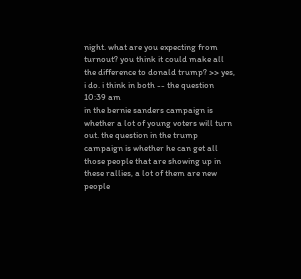night. what are you expecting from turnout? you think it could make all the difference to donald trump? >> yes, i do. i think in both -- the question
10:39 am
in the bernie sanders campaign is whether a lot of young voters will turn out. the question in the trump campaign is whether he can get all those people that are showing up in these rallies, a lot of them are new people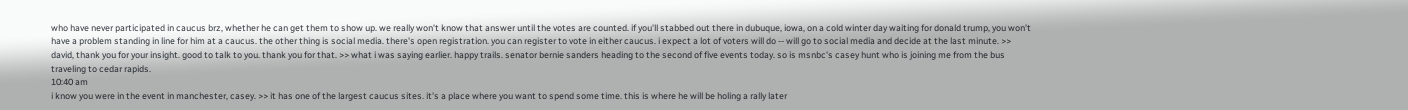who have never participated in caucus brz, whether he can get them to show up. we really won't know that answer until the votes are counted. if you'll stabbed out there in dubuque, iowa, on a cold winter day waiting for donald trump, you won't have a problem standing in line for him at a caucus. the other thing is social media. there's open registration. you can register to vote in either caucus. i expect a lot of voters will do -- will go to social media and decide at the last minute. >> david, thank you for your insight. good to talk to you. thank you for that. >> what i was saying earlier. happy trails. senator bernie sanders heading to the second of five events today. so is msnbc's casey hunt who is joining me from the bus traveling to cedar rapids.
10:40 am
i know you were in the event in manchester, casey. >> it has one of the largest caucus sites. it's a place where you want to spend some time. this is where he will be holing a rally later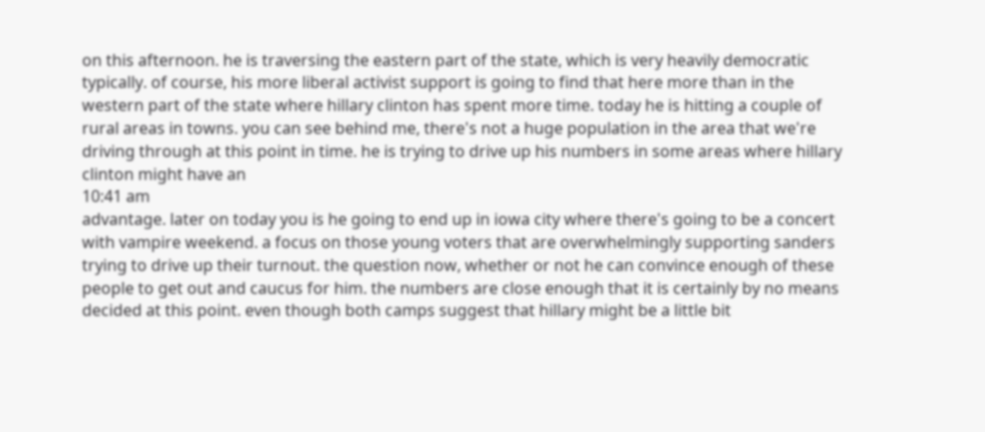on this afternoon. he is traversing the eastern part of the state, which is very heavily democratic typically. of course, his more liberal activist support is going to find that here more than in the western part of the state where hillary clinton has spent more time. today he is hitting a couple of rural areas in towns. you can see behind me, there's not a huge population in the area that we're driving through at this point in time. he is trying to drive up his numbers in some areas where hillary clinton might have an
10:41 am
advantage. later on today you is he going to end up in iowa city where there's going to be a concert with vampire weekend. a focus on those young voters that are overwhelmingly supporting sanders trying to drive up their turnout. the question now, whether or not he can convince enough of these people to get out and caucus for him. the numbers are close enough that it is certainly by no means decided at this point. even though both camps suggest that hillary might be a little bit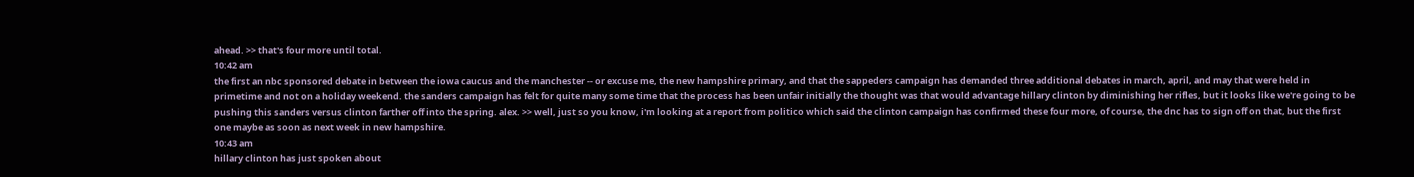ahead. >> that's four more until total.
10:42 am
the first an nbc sponsored debate in between the iowa caucus and the manchester -- or excuse me, the new hampshire primary, and that the sappeders campaign has demanded three additional debates in march, april, and may that were held in primetime and not on a holiday weekend. the sanders campaign has felt for quite many some time that the process has been unfair initially the thought was that would advantage hillary clinton by diminishing her rifles, but it looks like we're going to be pushing this sanders versus clinton farther off into the spring. alex. >> well, just so you know, i'm looking at a report from politico which said the clinton campaign has confirmed these four more, of course, the dnc has to sign off on that, but the first one maybe as soon as next week in new hampshire.
10:43 am
hillary clinton has just spoken about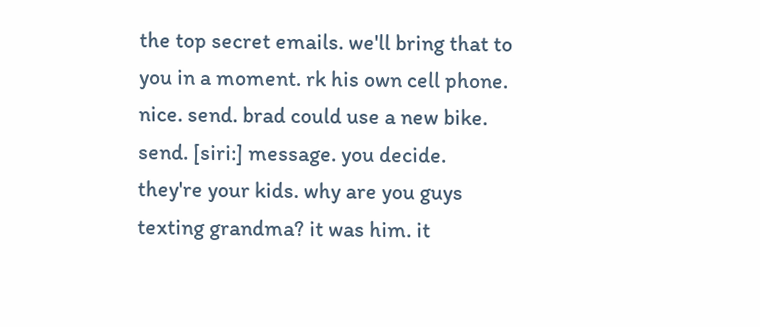the top secret emails. we'll bring that to you in a moment. rk his own cell phone. nice. send. brad could use a new bike. send. [siri:] message. you decide. they're your kids. why are you guys texting grandma? it was him. it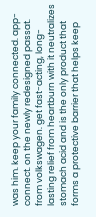was him. keep your family connected. app-connect. on the newly redesigned passat. from volkswagen. get fast-acting, long-lasting relief from heartburn with it neutralizes stomach acid and is the only product that forms a protective barrier that helps keep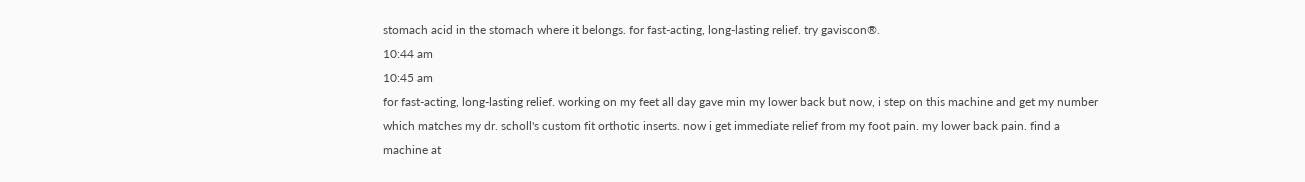stomach acid in the stomach where it belongs. for fast-acting, long-lasting relief. try gaviscon®.
10:44 am
10:45 am
for fast-acting, long-lasting relief. working on my feet all day gave min my lower back but now, i step on this machine and get my number which matches my dr. scholl's custom fit orthotic inserts. now i get immediate relief from my foot pain. my lower back pain. find a machine at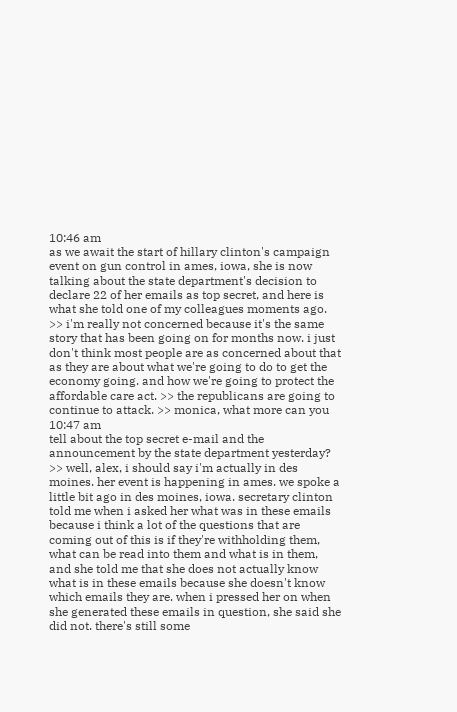10:46 am
as we await the start of hillary clinton's campaign event on gun control in ames, iowa, she is now talking about the state department's decision to declare 22 of her emails as top secret, and here is what she told one of my colleagues moments ago. >> i'm really not concerned because it's the same story that has been going on for months now. i just don't think most people are as concerned about that as they are about what we're going to do to get the economy going. and how we're going to protect the affordable care act. >> the republicans are going to continue to attack. >> monica, what more can you
10:47 am
tell about the top secret e-mail and the announcement by the state department yesterday? >> well, alex, i should say i'm actually in des moines. her event is happening in ames. we spoke a little bit ago in des moines, iowa. secretary clinton told me when i asked her what was in these emails because i think a lot of the questions that are coming out of this is if they're withholding them, what can be read into them and what is in them, and she told me that she does not actually know what is in these emails because she doesn't know which emails they are. when i pressed her on when she generated these emails in question, she said she did not. there's still some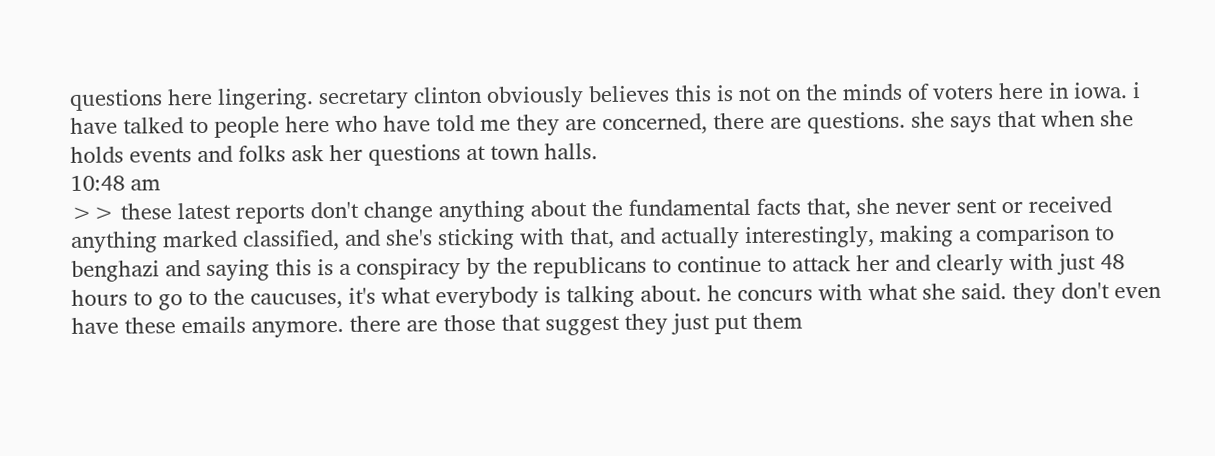questions here lingering. secretary clinton obviously believes this is not on the minds of voters here in iowa. i have talked to people here who have told me they are concerned, there are questions. she says that when she holds events and folks ask her questions at town halls.
10:48 am
>> these latest reports don't change anything about the fundamental facts that, she never sent or received anything marked classified, and she's sticking with that, and actually interestingly, making a comparison to benghazi and saying this is a conspiracy by the republicans to continue to attack her and clearly with just 48 hours to go to the caucuses, it's what everybody is talking about. he concurs with what she said. they don't even have these emails anymore. there are those that suggest they just put them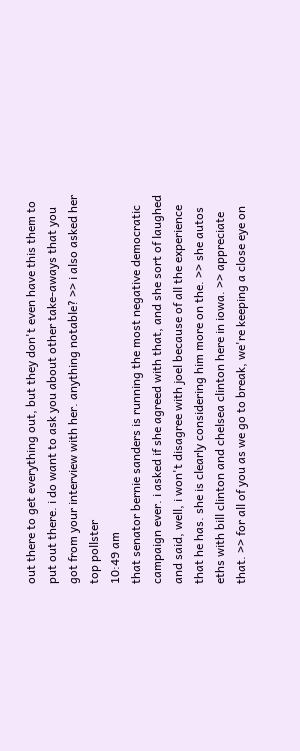out there to get everything out, but they don't even have this them to put out there. i do want to ask you about other take-aways that you got from your interview with her. anything notable? >> i also asked her top pollster
10:49 am
that senator bernie sanders is running the most negative democratic campaign ever. i asked if she agreed with that, and she sort of laughed and said, well, i won't disagree with joel because of all the experience that he has. she is clearly considering him more on the. >> she autos eths with bill clinton and chelsea clinton here in iowa. >> appreciate that. >> for all of you as we go to break, we're keeping a close eye on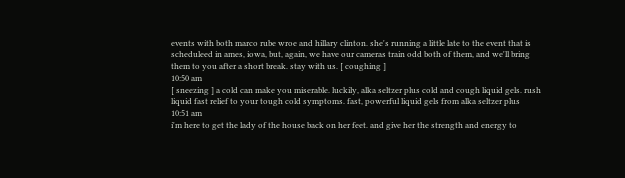events with both marco rube wroe and hillary clinton. she's running a little late to the event that is scheduleed in ames, iowa, but, again, we have our cameras train odd both of them, and we'll bring them to you after a short break. stay with us. [ coughing ]
10:50 am
[ sneezing ] a cold can make you miserable. luckily, alka seltzer plus cold and cough liquid gels. rush liquid fast relief to your tough cold symptoms. fast, powerful liquid gels from alka seltzer plus
10:51 am
i'm here to get the lady of the house back on her feet. and give her the strength and energy to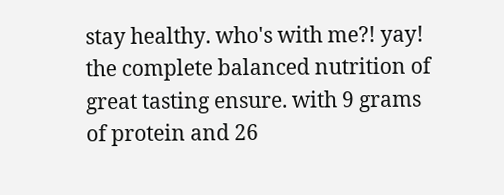stay healthy. who's with me?! yay! the complete balanced nutrition of great tasting ensure. with 9 grams of protein and 26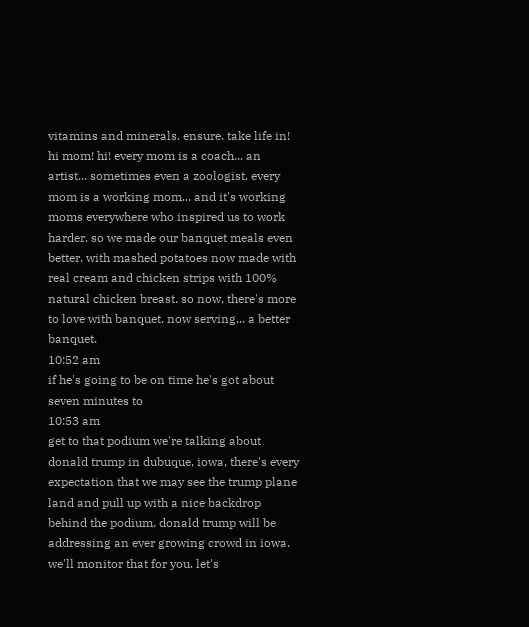vitamins and minerals. ensure. take life in! hi mom! hi! every mom is a coach... an artist... sometimes even a zoologist. every mom is a working mom... and it's working moms everywhere who inspired us to work harder. so we made our banquet meals even better. with mashed potatoes now made with real cream and chicken strips with 100% natural chicken breast. so now, there's more to love with banquet. now serving... a better banquet.
10:52 am
if he's going to be on time he's got about seven minutes to
10:53 am
get to that podium we're talking about donald trump in dubuque, iowa, there's every expectation that we may see the trump plane land and pull up with a nice backdrop behind the podium. donald trump will be addressing an ever growing crowd in iowa. we'll monitor that for you. let's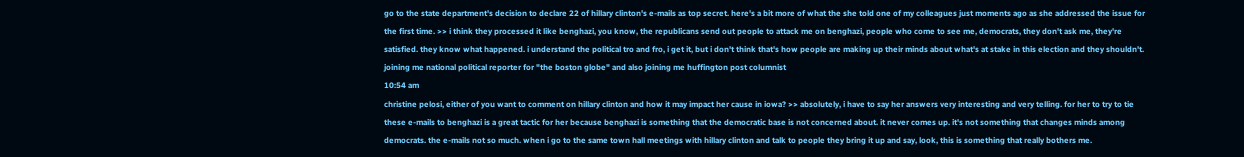go to the state department's decision to declare 22 of hillary clinton's e-mails as top secret. here's a bit more of what the she told one of my colleagues just moments ago as she addressed the issue for the first time. >> i think they processed it like benghazi, you know, the republicans send out people to attack me on benghazi, people who come to see me, democrats, they don't ask me, they're satisfied. they know what happened. i understand the political tro and fro, i get it, but i don't think that's how people are making up their minds about what's at stake in this election and they shouldn't. joining me national political reporter for "the boston globe" and also joining me huffington post columnist
10:54 am
christine pelosi, either of you want to comment on hillary clinton and how it may impact her cause in iowa? >> absolutely, i have to say her answers very interesting and very telling. for her to try to tie these e-mails to benghazi is a great tactic for her because benghazi is something that the democratic base is not concerned about. it never comes up. it's not something that changes minds among democrats. the e-mails not so much. when i go to the same town hall meetings with hillary clinton and talk to people they bring it up and say, look, this is something that really bothers me.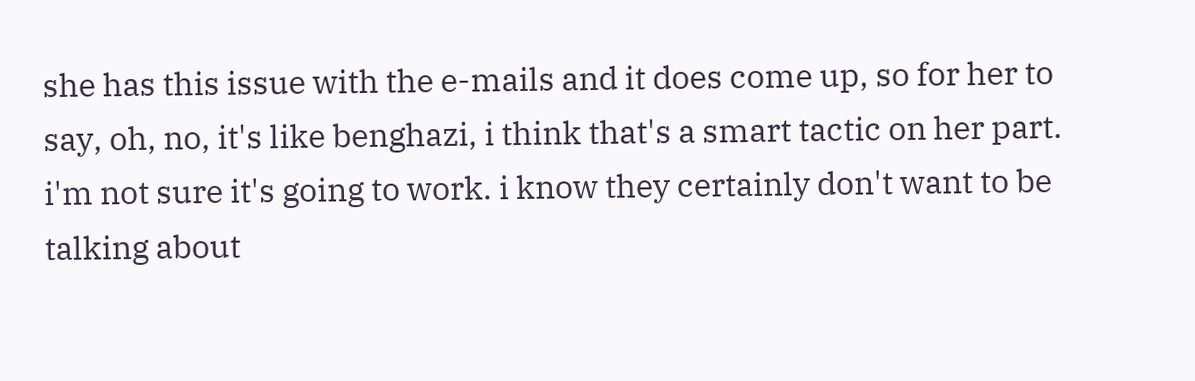she has this issue with the e-mails and it does come up, so for her to say, oh, no, it's like benghazi, i think that's a smart tactic on her part. i'm not sure it's going to work. i know they certainly don't want to be talking about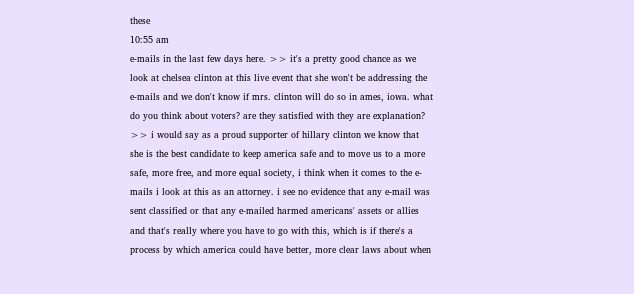these
10:55 am
e-mails in the last few days here. >> it's a pretty good chance as we look at chelsea clinton at this live event that she won't be addressing the e-mails and we don't know if mrs. clinton will do so in ames, iowa. what do you think about voters? are they satisfied with they are explanation? >> i would say as a proud supporter of hillary clinton we know that she is the best candidate to keep america safe and to move us to a more safe, more free, and more equal society, i think when it comes to the e-mails i look at this as an attorney. i see no evidence that any e-mail was sent classified or that any e-mailed harmed americans' assets or allies and that's really where you have to go with this, which is if there's a process by which america could have better, more clear laws about when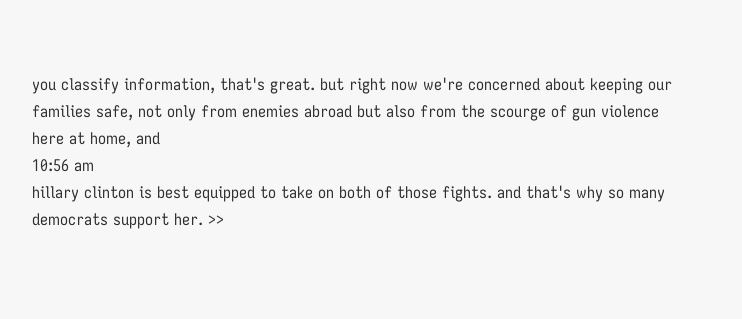you classify information, that's great. but right now we're concerned about keeping our families safe, not only from enemies abroad but also from the scourge of gun violence here at home, and
10:56 am
hillary clinton is best equipped to take on both of those fights. and that's why so many democrats support her. >>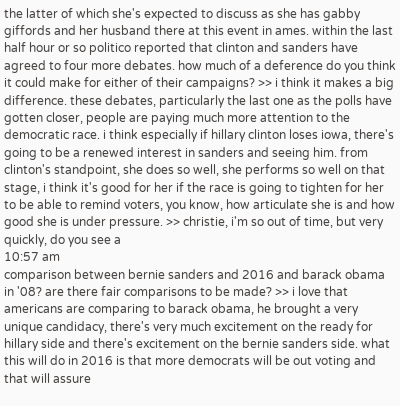the latter of which she's expected to discuss as she has gabby giffords and her husband there at this event in ames. within the last half hour or so politico reported that clinton and sanders have agreed to four more debates. how much of a deference do you think it could make for either of their campaigns? >> i think it makes a big difference. these debates, particularly the last one as the polls have gotten closer, people are paying much more attention to the democratic race. i think especially if hillary clinton loses iowa, there's going to be a renewed interest in sanders and seeing him. from clinton's standpoint, she does so well, she performs so well on that stage, i think it's good for her if the race is going to tighten for her to be able to remind voters, you know, how articulate she is and how good she is under pressure. >> christie, i'm so out of time, but very quickly, do you see a
10:57 am
comparison between bernie sanders and 2016 and barack obama in '08? are there fair comparisons to be made? >> i love that americans are comparing to barack obama, he brought a very unique candidacy, there's very much excitement on the ready for hillary side and there's excitement on the bernie sanders side. what this will do in 2016 is that more democrats will be out voting and that will assure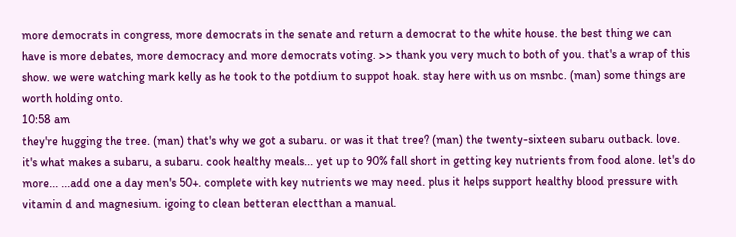more democrats in congress, more democrats in the senate and return a democrat to the white house. the best thing we can have is more debates, more democracy and more democrats voting. >> thank you very much to both of you. that's a wrap of this show. we were watching mark kelly as he took to the potdium to suppot hoak. stay here with us on msnbc. (man) some things are worth holding onto.
10:58 am
they're hugging the tree. (man) that's why we got a subaru. or was it that tree? (man) the twenty-sixteen subaru outback. love. it's what makes a subaru, a subaru. cook healthy meals... yet up to 90% fall short in getting key nutrients from food alone. let's do more... ...add one a day men's 50+. complete with key nutrients we may need. plus it helps support healthy blood pressure with vitamin d and magnesium. igoing to clean betteran electthan a manual.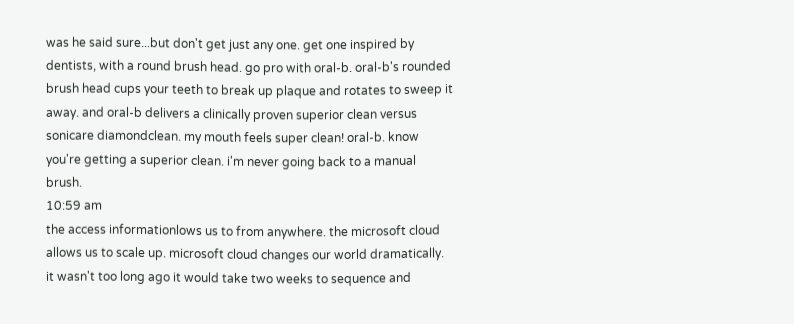was he said sure...but don't get just any one. get one inspired by dentists, with a round brush head. go pro with oral-b. oral-b's rounded brush head cups your teeth to break up plaque and rotates to sweep it away. and oral-b delivers a clinically proven superior clean versus sonicare diamondclean. my mouth feels super clean! oral-b. know you're getting a superior clean. i'm never going back to a manual brush.
10:59 am
the access informationlows us to from anywhere. the microsoft cloud allows us to scale up. microsoft cloud changes our world dramatically. it wasn't too long ago it would take two weeks to sequence and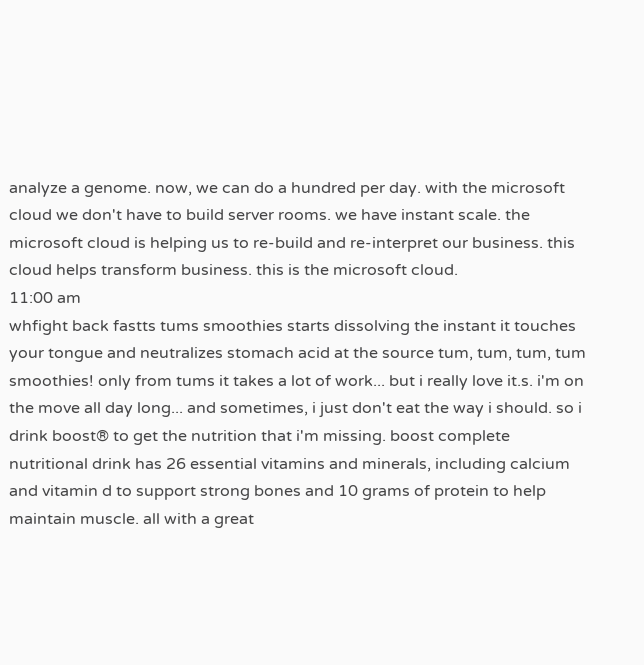analyze a genome. now, we can do a hundred per day. with the microsoft cloud we don't have to build server rooms. we have instant scale. the microsoft cloud is helping us to re-build and re-interpret our business. this cloud helps transform business. this is the microsoft cloud.
11:00 am
whfight back fastts tums smoothies starts dissolving the instant it touches your tongue and neutralizes stomach acid at the source tum, tum, tum, tum smoothies! only from tums it takes a lot of work... but i really love it.s. i'm on the move all day long... and sometimes, i just don't eat the way i should. so i drink boost® to get the nutrition that i'm missing. boost complete nutritional drink has 26 essential vitamins and minerals, including calcium and vitamin d to support strong bones and 10 grams of protein to help maintain muscle. all with a great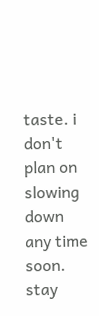taste. i don't plan on slowing down any time soon. stay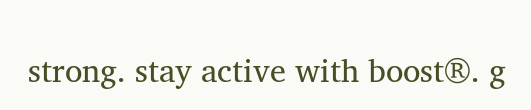strong. stay active with boost®. g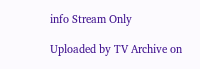info Stream Only

Uploaded by TV Archive on